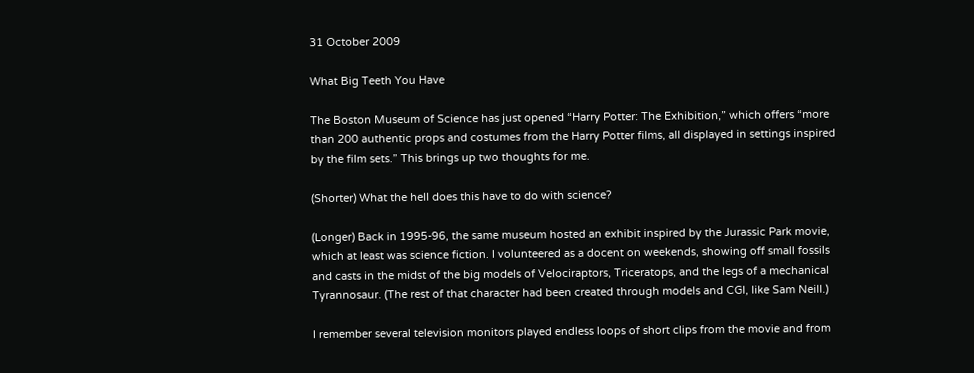31 October 2009

What Big Teeth You Have

The Boston Museum of Science has just opened “Harry Potter: The Exhibition,” which offers “more than 200 authentic props and costumes from the Harry Potter films, all displayed in settings inspired by the film sets.” This brings up two thoughts for me.

(Shorter) What the hell does this have to do with science?

(Longer) Back in 1995-96, the same museum hosted an exhibit inspired by the Jurassic Park movie, which at least was science fiction. I volunteered as a docent on weekends, showing off small fossils and casts in the midst of the big models of Velociraptors, Triceratops, and the legs of a mechanical Tyrannosaur. (The rest of that character had been created through models and CGI, like Sam Neill.)

I remember several television monitors played endless loops of short clips from the movie and from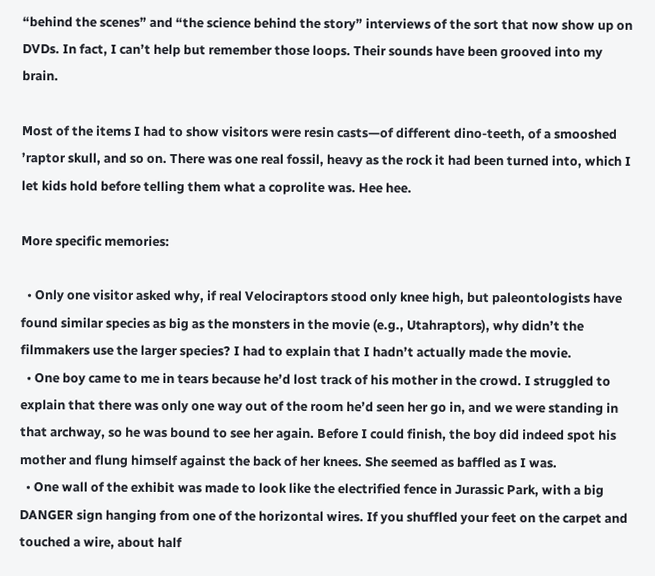“behind the scenes” and “the science behind the story” interviews of the sort that now show up on DVDs. In fact, I can’t help but remember those loops. Their sounds have been grooved into my brain.

Most of the items I had to show visitors were resin casts—of different dino-teeth, of a smooshed ’raptor skull, and so on. There was one real fossil, heavy as the rock it had been turned into, which I let kids hold before telling them what a coprolite was. Hee hee.

More specific memories:

  • Only one visitor asked why, if real Velociraptors stood only knee high, but paleontologists have found similar species as big as the monsters in the movie (e.g., Utahraptors), why didn’t the filmmakers use the larger species? I had to explain that I hadn’t actually made the movie.
  • One boy came to me in tears because he’d lost track of his mother in the crowd. I struggled to explain that there was only one way out of the room he’d seen her go in, and we were standing in that archway, so he was bound to see her again. Before I could finish, the boy did indeed spot his mother and flung himself against the back of her knees. She seemed as baffled as I was.
  • One wall of the exhibit was made to look like the electrified fence in Jurassic Park, with a big DANGER sign hanging from one of the horizontal wires. If you shuffled your feet on the carpet and touched a wire, about half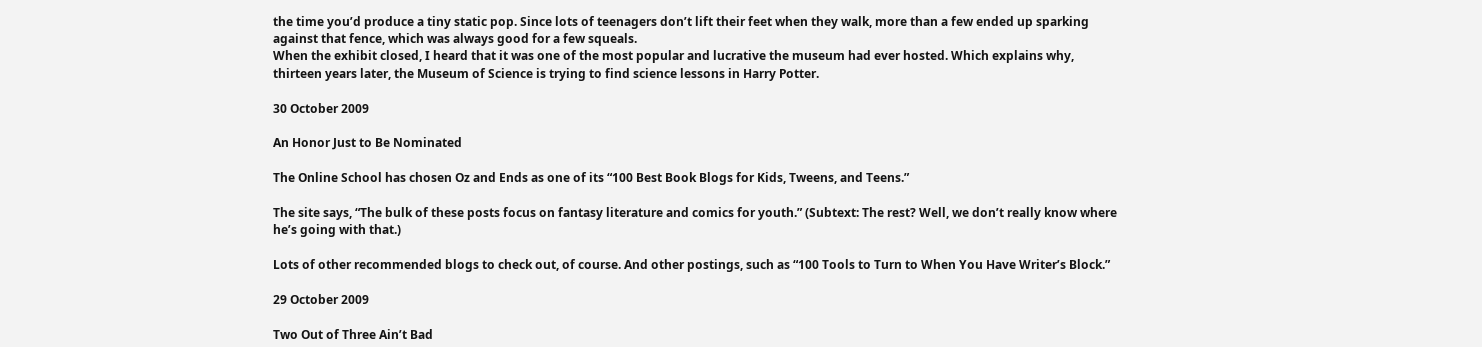the time you’d produce a tiny static pop. Since lots of teenagers don’t lift their feet when they walk, more than a few ended up sparking against that fence, which was always good for a few squeals.
When the exhibit closed, I heard that it was one of the most popular and lucrative the museum had ever hosted. Which explains why, thirteen years later, the Museum of Science is trying to find science lessons in Harry Potter.

30 October 2009

An Honor Just to Be Nominated

The Online School has chosen Oz and Ends as one of its “100 Best Book Blogs for Kids, Tweens, and Teens.”

The site says, “The bulk of these posts focus on fantasy literature and comics for youth.” (Subtext: The rest? Well, we don’t really know where he’s going with that.)

Lots of other recommended blogs to check out, of course. And other postings, such as “100 Tools to Turn to When You Have Writer’s Block.”

29 October 2009

Two Out of Three Ain’t Bad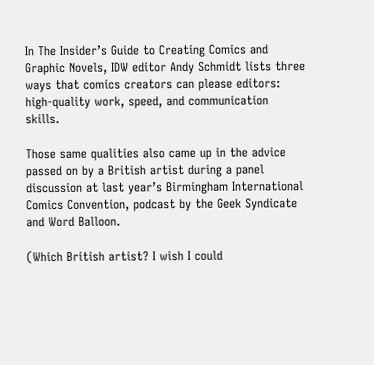In The Insider’s Guide to Creating Comics and Graphic Novels, IDW editor Andy Schmidt lists three ways that comics creators can please editors: high-quality work, speed, and communication skills.

Those same qualities also came up in the advice passed on by a British artist during a panel discussion at last year’s Birmingham International Comics Convention, podcast by the Geek Syndicate and Word Balloon.

(Which British artist? I wish I could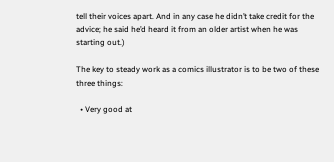tell their voices apart. And in any case he didn’t take credit for the advice; he said he’d heard it from an older artist when he was starting out.)

The key to steady work as a comics illustrator is to be two of these three things:

  • Very good at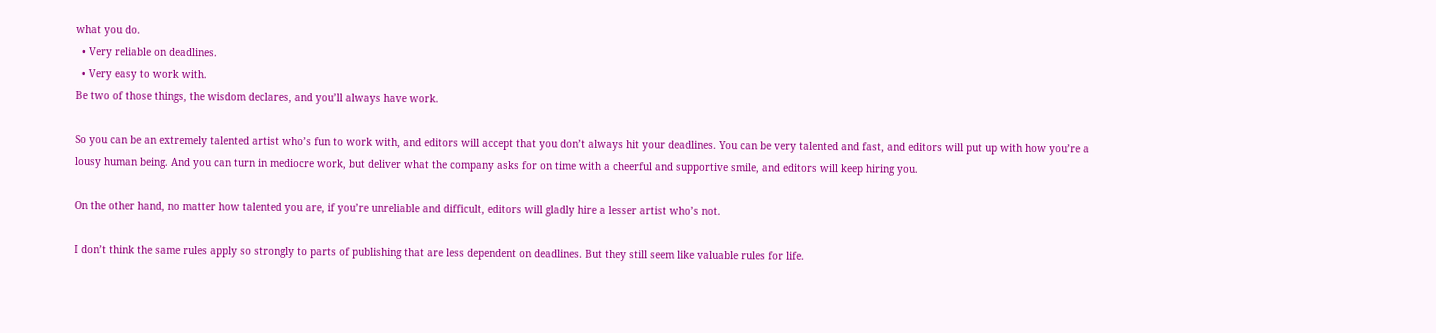what you do.
  • Very reliable on deadlines.
  • Very easy to work with.
Be two of those things, the wisdom declares, and you’ll always have work.

So you can be an extremely talented artist who’s fun to work with, and editors will accept that you don’t always hit your deadlines. You can be very talented and fast, and editors will put up with how you’re a lousy human being. And you can turn in mediocre work, but deliver what the company asks for on time with a cheerful and supportive smile, and editors will keep hiring you.

On the other hand, no matter how talented you are, if you’re unreliable and difficult, editors will gladly hire a lesser artist who’s not.

I don’t think the same rules apply so strongly to parts of publishing that are less dependent on deadlines. But they still seem like valuable rules for life.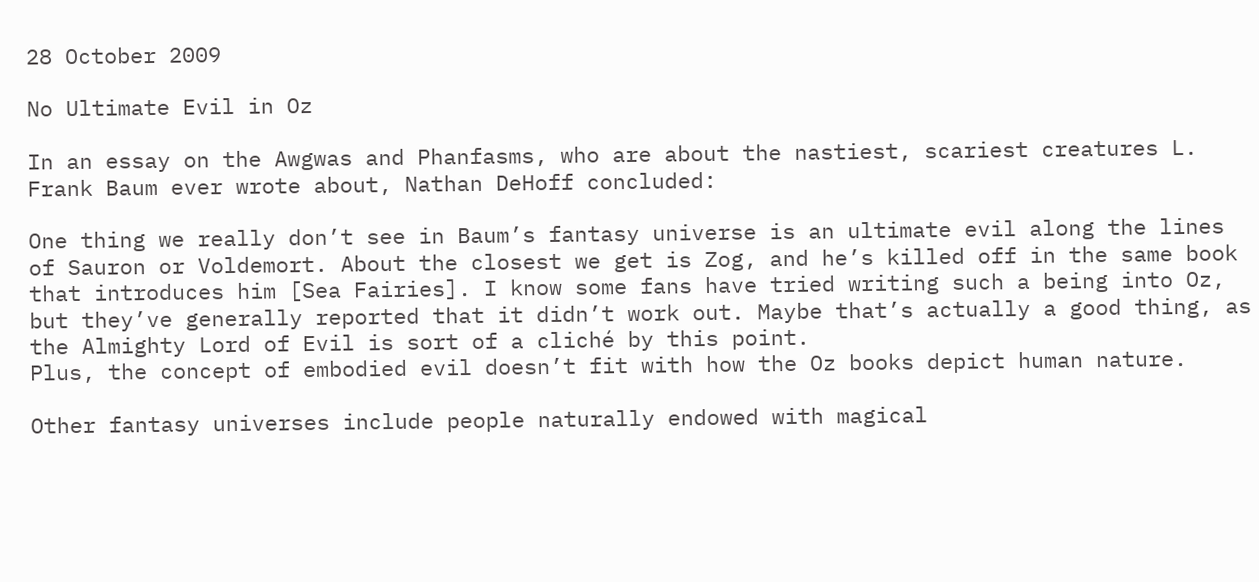28 October 2009

No Ultimate Evil in Oz

In an essay on the Awgwas and Phanfasms, who are about the nastiest, scariest creatures L. Frank Baum ever wrote about, Nathan DeHoff concluded:

One thing we really don’t see in Baum’s fantasy universe is an ultimate evil along the lines of Sauron or Voldemort. About the closest we get is Zog, and he’s killed off in the same book that introduces him [Sea Fairies]. I know some fans have tried writing such a being into Oz, but they’ve generally reported that it didn’t work out. Maybe that’s actually a good thing, as the Almighty Lord of Evil is sort of a cliché by this point.
Plus, the concept of embodied evil doesn’t fit with how the Oz books depict human nature.

Other fantasy universes include people naturally endowed with magical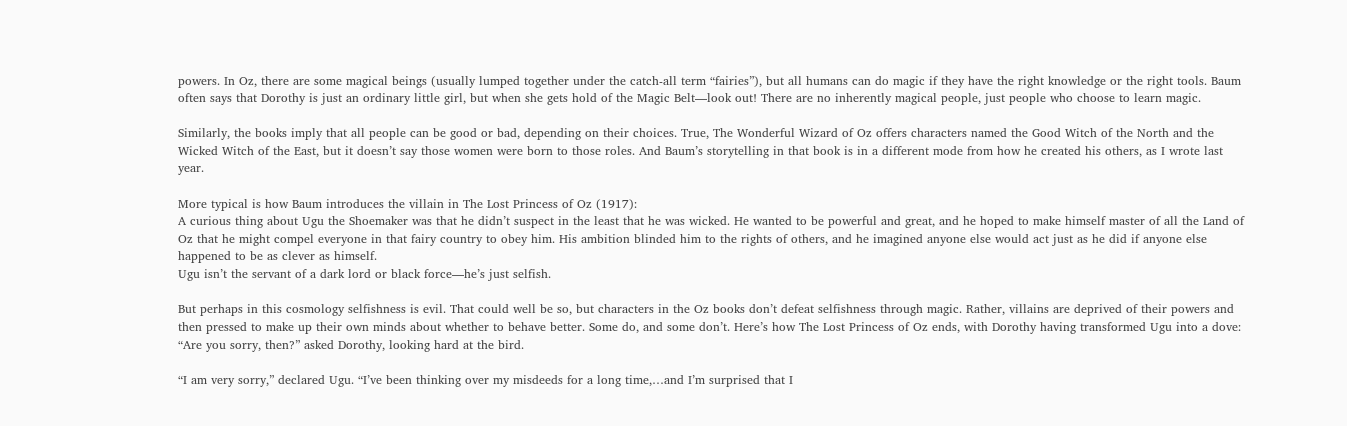powers. In Oz, there are some magical beings (usually lumped together under the catch-all term “fairies”), but all humans can do magic if they have the right knowledge or the right tools. Baum often says that Dorothy is just an ordinary little girl, but when she gets hold of the Magic Belt—look out! There are no inherently magical people, just people who choose to learn magic.

Similarly, the books imply that all people can be good or bad, depending on their choices. True, The Wonderful Wizard of Oz offers characters named the Good Witch of the North and the Wicked Witch of the East, but it doesn’t say those women were born to those roles. And Baum’s storytelling in that book is in a different mode from how he created his others, as I wrote last year.

More typical is how Baum introduces the villain in The Lost Princess of Oz (1917):
A curious thing about Ugu the Shoemaker was that he didn’t suspect in the least that he was wicked. He wanted to be powerful and great, and he hoped to make himself master of all the Land of Oz that he might compel everyone in that fairy country to obey him. His ambition blinded him to the rights of others, and he imagined anyone else would act just as he did if anyone else happened to be as clever as himself.
Ugu isn’t the servant of a dark lord or black force—he’s just selfish.

But perhaps in this cosmology selfishness is evil. That could well be so, but characters in the Oz books don’t defeat selfishness through magic. Rather, villains are deprived of their powers and then pressed to make up their own minds about whether to behave better. Some do, and some don’t. Here’s how The Lost Princess of Oz ends, with Dorothy having transformed Ugu into a dove:
“Are you sorry, then?” asked Dorothy, looking hard at the bird.

“I am very sorry,” declared Ugu. “I’ve been thinking over my misdeeds for a long time,…and I’m surprised that I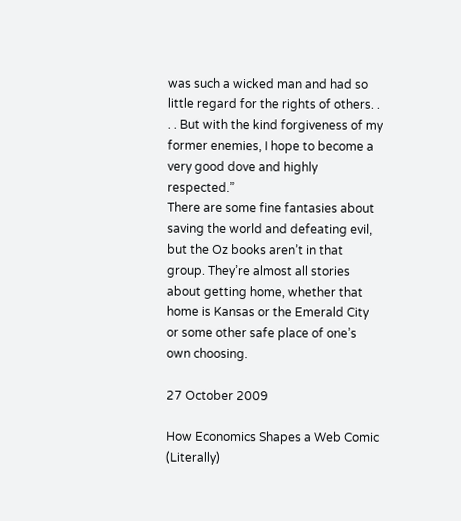was such a wicked man and had so little regard for the rights of others. . . . But with the kind forgiveness of my former enemies, I hope to become a very good dove and highly respected.”
There are some fine fantasies about saving the world and defeating evil, but the Oz books aren’t in that group. They’re almost all stories about getting home, whether that home is Kansas or the Emerald City or some other safe place of one’s own choosing.

27 October 2009

How Economics Shapes a Web Comic (Literally)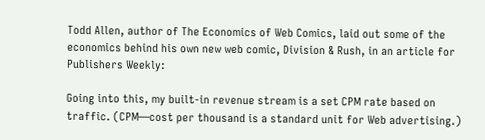Todd Allen, author of The Economics of Web Comics, laid out some of the economics behind his own new web comic, Division & Rush, in an article for Publishers Weekly:

Going into this, my built-in revenue stream is a set CPM rate based on traffic. (CPM—cost per thousand is a standard unit for Web advertising.)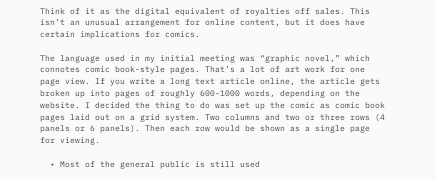Think of it as the digital equivalent of royalties off sales. This isn’t an unusual arrangement for online content, but it does have certain implications for comics.

The language used in my initial meeting was “graphic novel,” which connotes comic book-style pages. That’s a lot of art work for one page view. If you write a long text article online, the article gets broken up into pages of roughly 600-1000 words, depending on the website. I decided the thing to do was set up the comic as comic book pages laid out on a grid system. Two columns and two or three rows (4 panels or 6 panels). Then each row would be shown as a single page for viewing.

  • Most of the general public is still used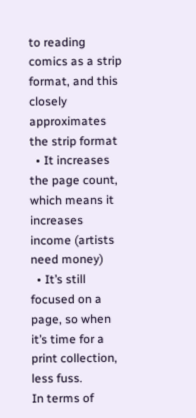to reading comics as a strip format, and this closely approximates the strip format
  • It increases the page count, which means it increases income (artists need money)
  • It’s still focused on a page, so when it’s time for a print collection, less fuss.
In terms of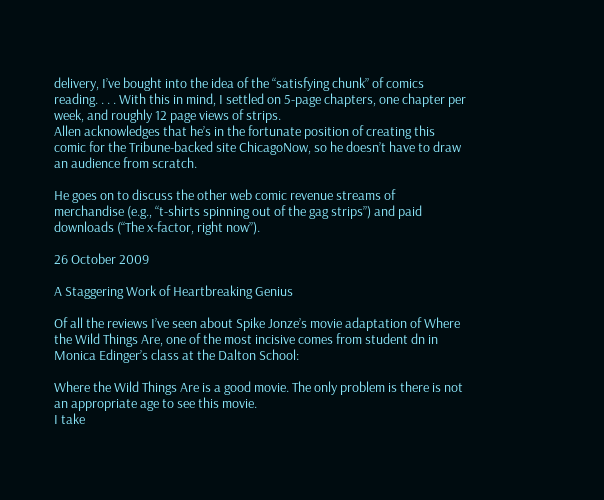delivery, I’ve bought into the idea of the “satisfying chunk” of comics reading. . . . With this in mind, I settled on 5-page chapters, one chapter per week, and roughly 12 page views of strips.
Allen acknowledges that he’s in the fortunate position of creating this comic for the Tribune-backed site ChicagoNow, so he doesn’t have to draw an audience from scratch.

He goes on to discuss the other web comic revenue streams of merchandise (e.g., “t-shirts spinning out of the gag strips”) and paid downloads (“The x-factor, right now”).

26 October 2009

A Staggering Work of Heartbreaking Genius

Of all the reviews I’ve seen about Spike Jonze’s movie adaptation of Where the Wild Things Are, one of the most incisive comes from student dn in Monica Edinger’s class at the Dalton School:

Where the Wild Things Are is a good movie. The only problem is there is not an appropriate age to see this movie.
I take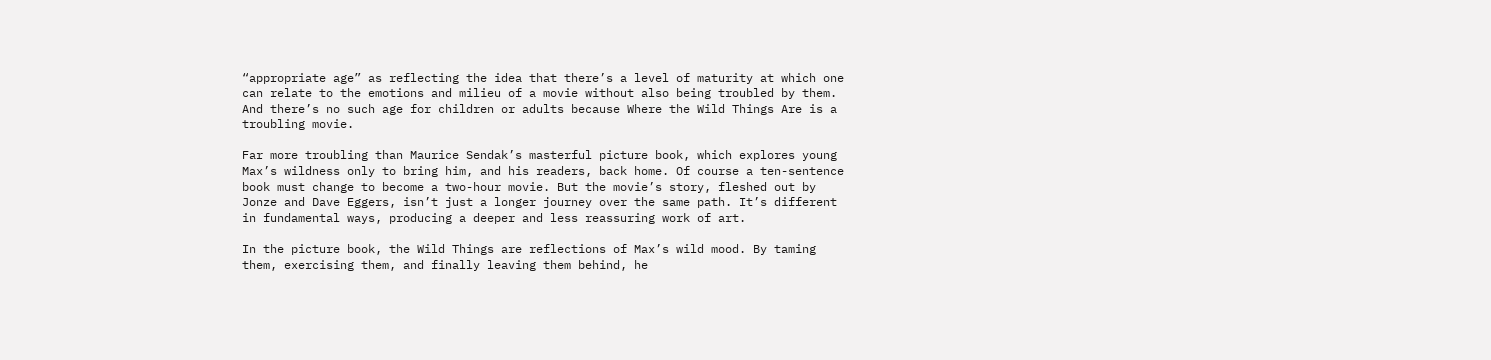“appropriate age” as reflecting the idea that there’s a level of maturity at which one can relate to the emotions and milieu of a movie without also being troubled by them. And there’s no such age for children or adults because Where the Wild Things Are is a troubling movie.

Far more troubling than Maurice Sendak’s masterful picture book, which explores young Max’s wildness only to bring him, and his readers, back home. Of course a ten-sentence book must change to become a two-hour movie. But the movie’s story, fleshed out by Jonze and Dave Eggers, isn’t just a longer journey over the same path. It’s different in fundamental ways, producing a deeper and less reassuring work of art.

In the picture book, the Wild Things are reflections of Max’s wild mood. By taming them, exercising them, and finally leaving them behind, he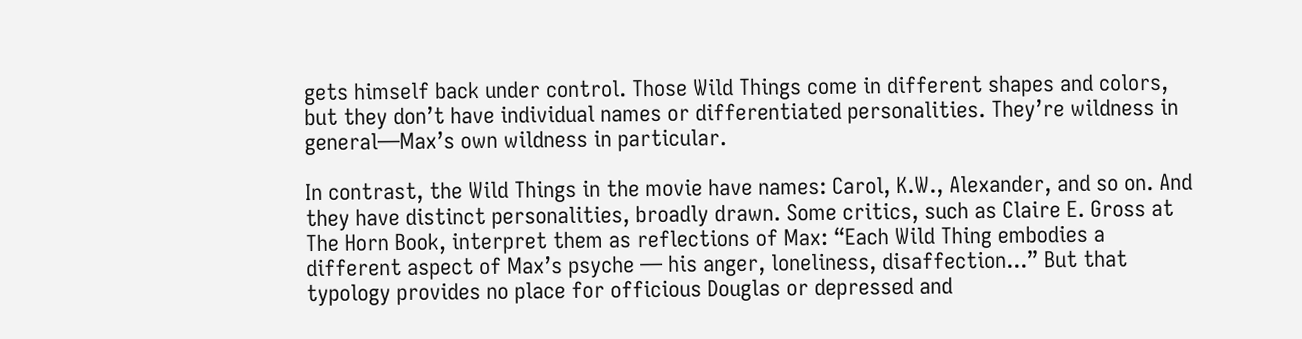gets himself back under control. Those Wild Things come in different shapes and colors, but they don’t have individual names or differentiated personalities. They’re wildness in general—Max’s own wildness in particular.

In contrast, the Wild Things in the movie have names: Carol, K.W., Alexander, and so on. And they have distinct personalities, broadly drawn. Some critics, such as Claire E. Gross at The Horn Book, interpret them as reflections of Max: “Each Wild Thing embodies a different aspect of Max’s psyche — his anger, loneliness, disaffection...” But that typology provides no place for officious Douglas or depressed and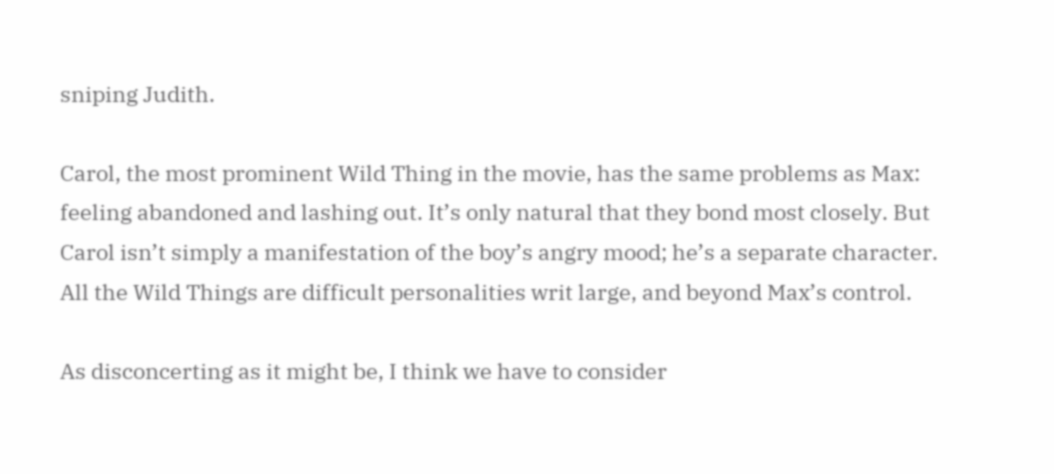sniping Judith.

Carol, the most prominent Wild Thing in the movie, has the same problems as Max: feeling abandoned and lashing out. It’s only natural that they bond most closely. But Carol isn’t simply a manifestation of the boy’s angry mood; he’s a separate character. All the Wild Things are difficult personalities writ large, and beyond Max’s control.

As disconcerting as it might be, I think we have to consider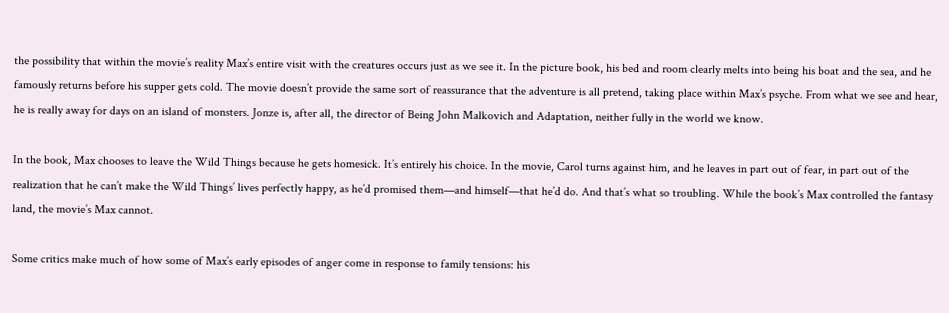the possibility that within the movie’s reality Max’s entire visit with the creatures occurs just as we see it. In the picture book, his bed and room clearly melts into being his boat and the sea, and he famously returns before his supper gets cold. The movie doesn’t provide the same sort of reassurance that the adventure is all pretend, taking place within Max’s psyche. From what we see and hear, he is really away for days on an island of monsters. Jonze is, after all, the director of Being John Malkovich and Adaptation, neither fully in the world we know.

In the book, Max chooses to leave the Wild Things because he gets homesick. It’s entirely his choice. In the movie, Carol turns against him, and he leaves in part out of fear, in part out of the realization that he can’t make the Wild Things’ lives perfectly happy, as he’d promised them—and himself—that he’d do. And that’s what so troubling. While the book’s Max controlled the fantasy land, the movie’s Max cannot.

Some critics make much of how some of Max’s early episodes of anger come in response to family tensions: his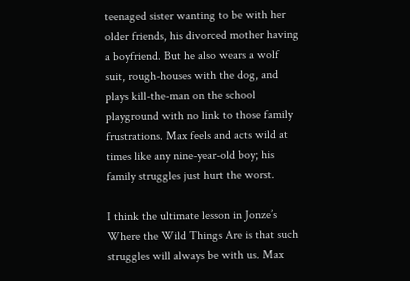teenaged sister wanting to be with her older friends, his divorced mother having a boyfriend. But he also wears a wolf suit, rough-houses with the dog, and plays kill-the-man on the school playground with no link to those family frustrations. Max feels and acts wild at times like any nine-year-old boy; his family struggles just hurt the worst.

I think the ultimate lesson in Jonze’s Where the Wild Things Are is that such struggles will always be with us. Max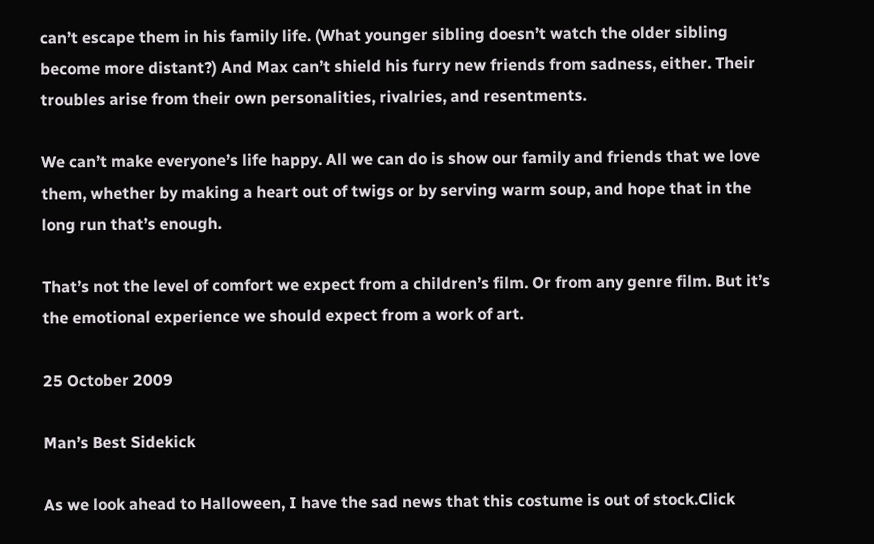can’t escape them in his family life. (What younger sibling doesn’t watch the older sibling become more distant?) And Max can’t shield his furry new friends from sadness, either. Their troubles arise from their own personalities, rivalries, and resentments.

We can’t make everyone’s life happy. All we can do is show our family and friends that we love them, whether by making a heart out of twigs or by serving warm soup, and hope that in the long run that’s enough.

That’s not the level of comfort we expect from a children’s film. Or from any genre film. But it’s the emotional experience we should expect from a work of art.

25 October 2009

Man’s Best Sidekick

As we look ahead to Halloween, I have the sad news that this costume is out of stock.Click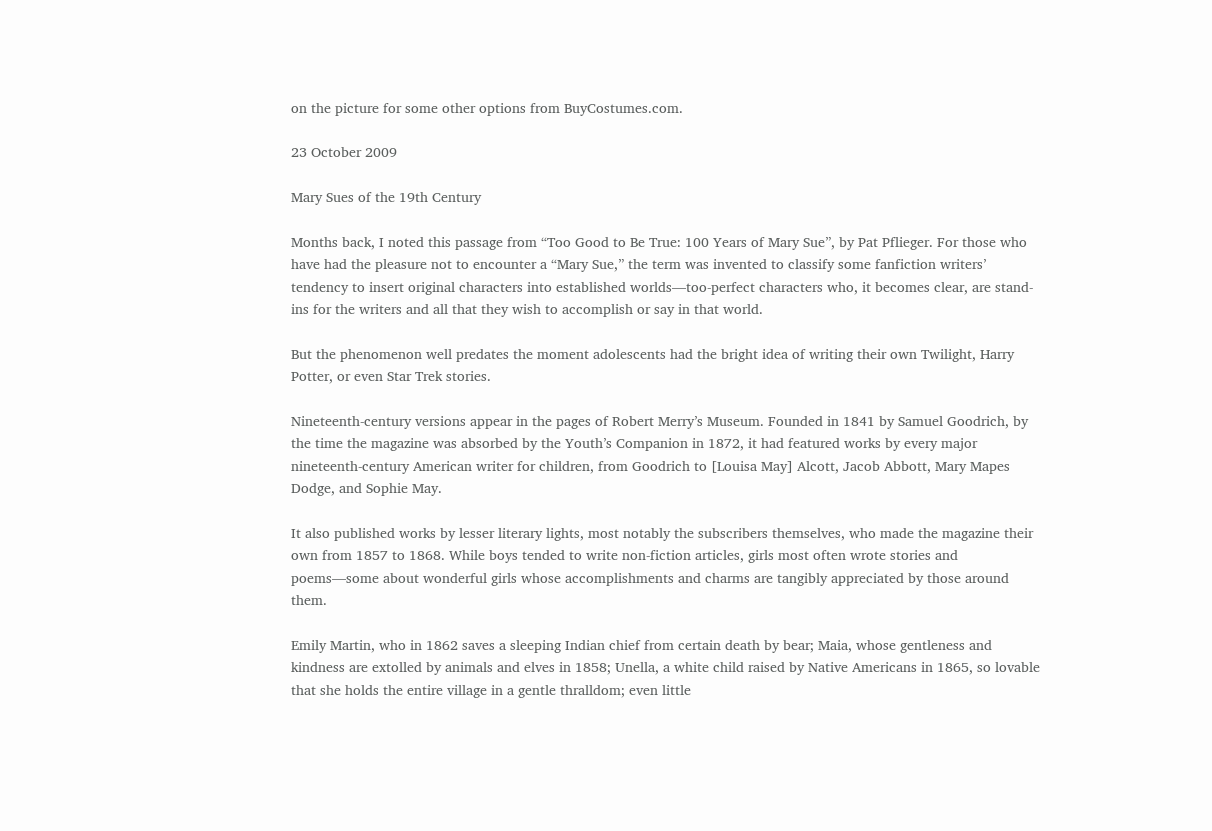on the picture for some other options from BuyCostumes.com.

23 October 2009

Mary Sues of the 19th Century

Months back, I noted this passage from “Too Good to Be True: 100 Years of Mary Sue”, by Pat Pflieger. For those who have had the pleasure not to encounter a “Mary Sue,” the term was invented to classify some fanfiction writers’ tendency to insert original characters into established worlds—too-perfect characters who, it becomes clear, are stand-ins for the writers and all that they wish to accomplish or say in that world.

But the phenomenon well predates the moment adolescents had the bright idea of writing their own Twilight, Harry Potter, or even Star Trek stories.

Nineteenth-century versions appear in the pages of Robert Merry’s Museum. Founded in 1841 by Samuel Goodrich, by the time the magazine was absorbed by the Youth’s Companion in 1872, it had featured works by every major nineteenth-century American writer for children, from Goodrich to [Louisa May] Alcott, Jacob Abbott, Mary Mapes Dodge, and Sophie May.

It also published works by lesser literary lights, most notably the subscribers themselves, who made the magazine their own from 1857 to 1868. While boys tended to write non-fiction articles, girls most often wrote stories and poems—some about wonderful girls whose accomplishments and charms are tangibly appreciated by those around them.

Emily Martin, who in 1862 saves a sleeping Indian chief from certain death by bear; Maia, whose gentleness and kindness are extolled by animals and elves in 1858; Unella, a white child raised by Native Americans in 1865, so lovable that she holds the entire village in a gentle thralldom; even little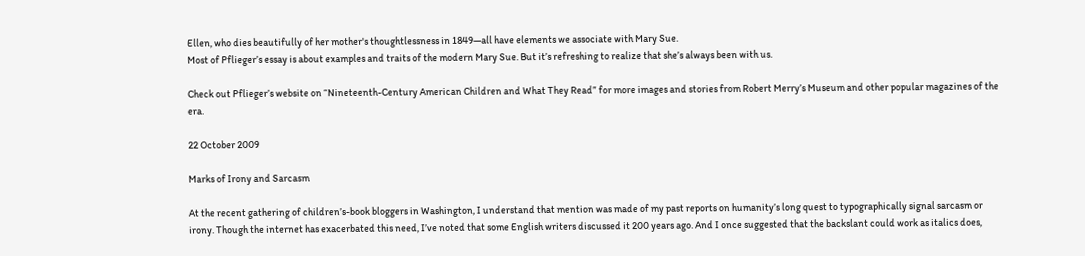Ellen, who dies beautifully of her mother's thoughtlessness in 1849—all have elements we associate with Mary Sue.
Most of Pflieger’s essay is about examples and traits of the modern Mary Sue. But it’s refreshing to realize that she’s always been with us.

Check out Pflieger’s website on “Nineteenth-Century American Children and What They Read” for more images and stories from Robert Merry’s Museum and other popular magazines of the era.

22 October 2009

Marks of Irony and Sarcasm

At the recent gathering of children’s-book bloggers in Washington, I understand that mention was made of my past reports on humanity’s long quest to typographically signal sarcasm or irony. Though the internet has exacerbated this need, I’ve noted that some English writers discussed it 200 years ago. And I once suggested that the backslant could work as italics does,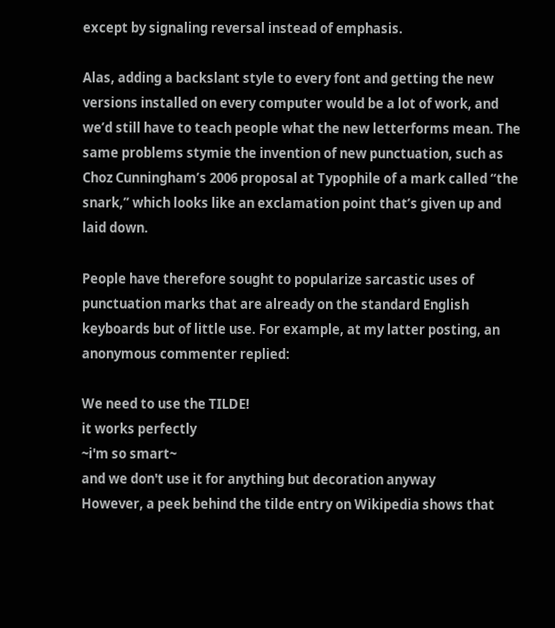except by signaling reversal instead of emphasis.

Alas, adding a backslant style to every font and getting the new versions installed on every computer would be a lot of work, and we’d still have to teach people what the new letterforms mean. The same problems stymie the invention of new punctuation, such as Choz Cunningham’s 2006 proposal at Typophile of a mark called “the snark,” which looks like an exclamation point that’s given up and laid down.

People have therefore sought to popularize sarcastic uses of punctuation marks that are already on the standard English keyboards but of little use. For example, at my latter posting, an anonymous commenter replied:

We need to use the TILDE!
it works perfectly
~i'm so smart~
and we don't use it for anything but decoration anyway
However, a peek behind the tilde entry on Wikipedia shows that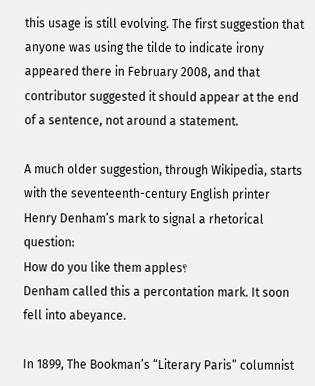this usage is still evolving. The first suggestion that anyone was using the tilde to indicate irony appeared there in February 2008, and that contributor suggested it should appear at the end of a sentence, not around a statement.

A much older suggestion, through Wikipedia, starts with the seventeenth-century English printer Henry Denham’s mark to signal a rhetorical question:
How do you like them apples؟
Denham called this a percontation mark. It soon fell into abeyance.

In 1899, The Bookman’s “Literary Paris” columnist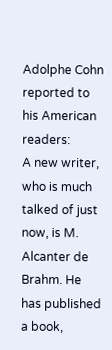Adolphe Cohn reported to his American readers:
A new writer, who is much talked of just now, is M. Alcanter de Brahm. He has published a book,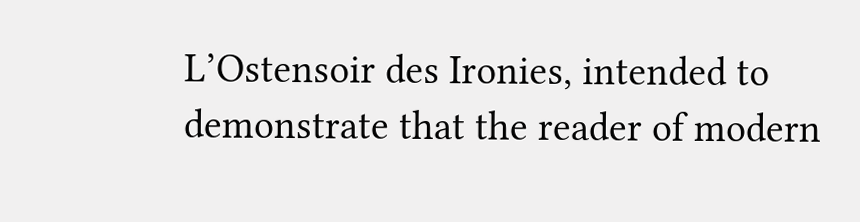L’Ostensoir des Ironies, intended to demonstrate that the reader of modern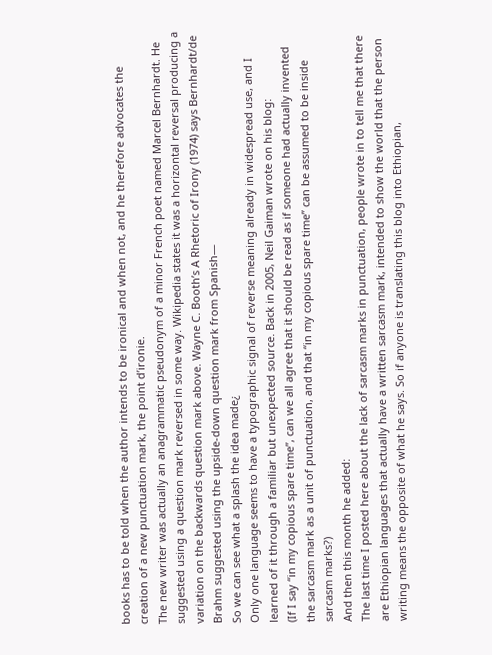books has to be told when the author intends to be ironical and when not, and he therefore advocates the creation of a new punctuation mark, the point d’ironie.
The new writer was actually an anagrammatic pseudonym of a minor French poet named Marcel Bernhardt. He suggested using a question mark reversed in some way. Wikipedia states it was a horizontal reversal producing a variation on the backwards question mark above. Wayne C. Booth’s A Rhetoric of Irony (1974) says Bernhardt/de Brahm suggested using the upside-down question mark from Spanish—
So we can see what a splash the idea made¿
Only one language seems to have a typographic signal of reverse meaning already in widespread use, and I learned of it through a familiar but unexpected source. Back in 2005, Neil Gaiman wrote on his blog:
(If I say “in my copious spare time”, can we all agree that it should be read as if someone had actually invented the sarcasm mark as a unit of punctuation, and that “in my copious spare time” can be assumed to be inside sarcasm marks?)
And then this month he added:
The last time I posted here about the lack of sarcasm marks in punctuation, people wrote in to tell me that there are Ethiopian languages that actually have a written sarcasm mark, intended to show the world that the person writing means the opposite of what he says. So if anyone is translating this blog into Ethiopian,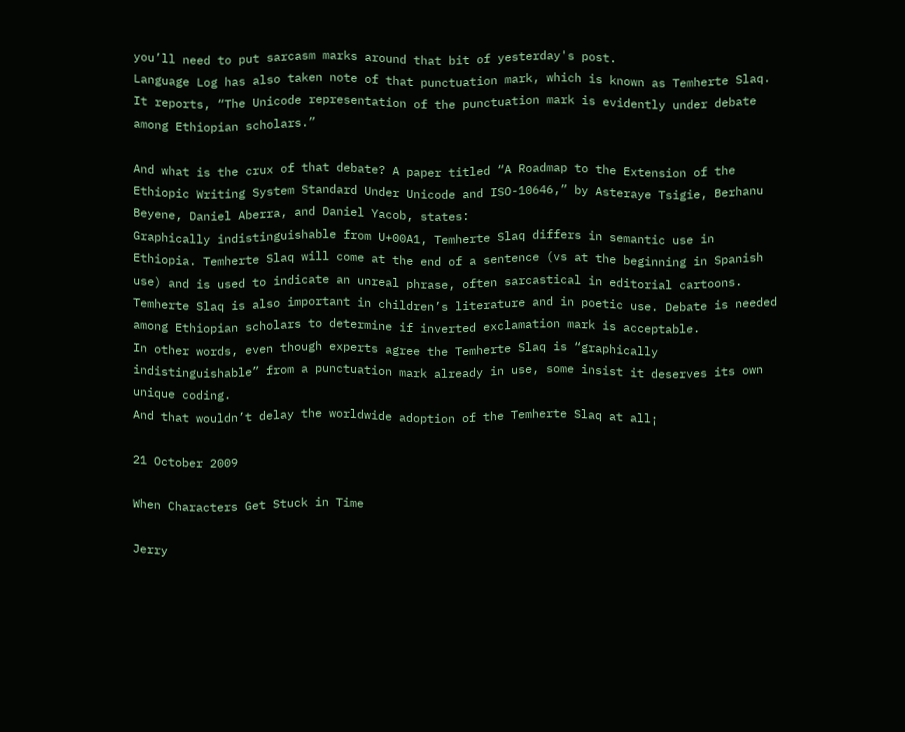you’ll need to put sarcasm marks around that bit of yesterday's post.
Language Log has also taken note of that punctuation mark, which is known as Temherte Slaq. It reports, “The Unicode representation of the punctuation mark is evidently under debate among Ethiopian scholars.”

And what is the crux of that debate? A paper titled “A Roadmap to the Extension of the Ethiopic Writing System Standard Under Unicode and ISO-10646,” by Asteraye Tsigie, Berhanu Beyene, Daniel Aberra, and Daniel Yacob, states:
Graphically indistinguishable from U+00A1, Temherte Slaq differs in semantic use in Ethiopia. Temherte Slaq will come at the end of a sentence (vs at the beginning in Spanish use) and is used to indicate an unreal phrase, often sarcastical in editorial cartoons. Temherte Slaq is also important in children’s literature and in poetic use. Debate is needed among Ethiopian scholars to determine if inverted exclamation mark is acceptable.
In other words, even though experts agree the Temherte Slaq is “graphically indistinguishable” from a punctuation mark already in use, some insist it deserves its own unique coding.
And that wouldn’t delay the worldwide adoption of the Temherte Slaq at all¡

21 October 2009

When Characters Get Stuck in Time

Jerry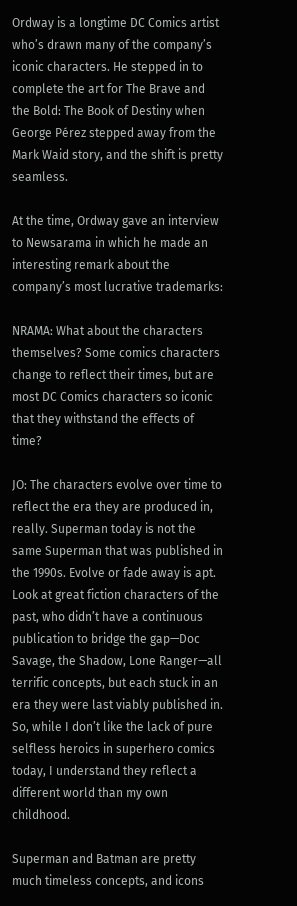Ordway is a longtime DC Comics artist who’s drawn many of the company’s iconic characters. He stepped in to complete the art for The Brave and the Bold: The Book of Destiny when George Pérez stepped away from the Mark Waid story, and the shift is pretty seamless.

At the time, Ordway gave an interview to Newsarama in which he made an interesting remark about the company’s most lucrative trademarks:

NRAMA: What about the characters themselves? Some comics characters change to reflect their times, but are most DC Comics characters so iconic that they withstand the effects of time?

JO: The characters evolve over time to reflect the era they are produced in, really. Superman today is not the same Superman that was published in the 1990s. Evolve or fade away is apt. Look at great fiction characters of the past, who didn’t have a continuous publication to bridge the gap—Doc Savage, the Shadow, Lone Ranger—all terrific concepts, but each stuck in an era they were last viably published in. So, while I don’t like the lack of pure selfless heroics in superhero comics today, I understand they reflect a different world than my own childhood.

Superman and Batman are pretty much timeless concepts, and icons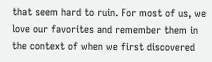that seem hard to ruin. For most of us, we love our favorites and remember them in the context of when we first discovered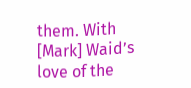them. With [Mark] Waid’s love of the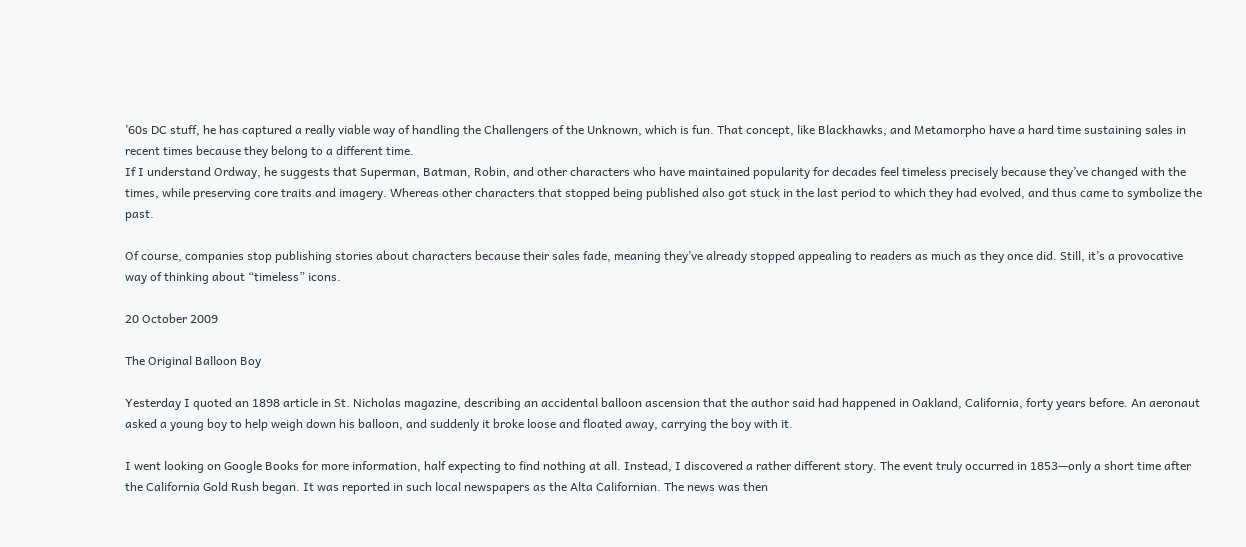’60s DC stuff, he has captured a really viable way of handling the Challengers of the Unknown, which is fun. That concept, like Blackhawks, and Metamorpho have a hard time sustaining sales in recent times because they belong to a different time.
If I understand Ordway, he suggests that Superman, Batman, Robin, and other characters who have maintained popularity for decades feel timeless precisely because they’ve changed with the times, while preserving core traits and imagery. Whereas other characters that stopped being published also got stuck in the last period to which they had evolved, and thus came to symbolize the past.

Of course, companies stop publishing stories about characters because their sales fade, meaning they’ve already stopped appealing to readers as much as they once did. Still, it’s a provocative way of thinking about “timeless” icons.

20 October 2009

The Original Balloon Boy

Yesterday I quoted an 1898 article in St. Nicholas magazine, describing an accidental balloon ascension that the author said had happened in Oakland, California, forty years before. An aeronaut asked a young boy to help weigh down his balloon, and suddenly it broke loose and floated away, carrying the boy with it.

I went looking on Google Books for more information, half expecting to find nothing at all. Instead, I discovered a rather different story. The event truly occurred in 1853—only a short time after the California Gold Rush began. It was reported in such local newspapers as the Alta Californian. The news was then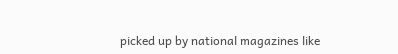picked up by national magazines like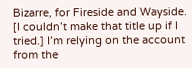Bizarre, for Fireside and Wayside. [I couldn’t make that title up if I tried.] I’m relying on the account from the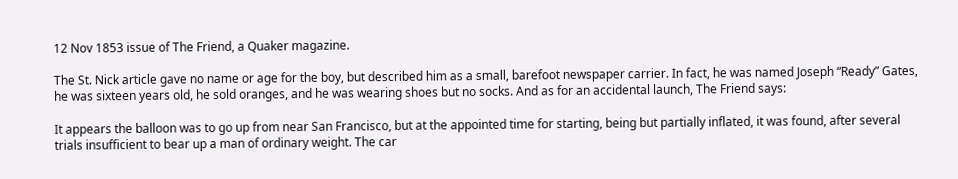12 Nov 1853 issue of The Friend, a Quaker magazine.

The St. Nick article gave no name or age for the boy, but described him as a small, barefoot newspaper carrier. In fact, he was named Joseph “Ready” Gates, he was sixteen years old, he sold oranges, and he was wearing shoes but no socks. And as for an accidental launch, The Friend says:

It appears the balloon was to go up from near San Francisco, but at the appointed time for starting, being but partially inflated, it was found, after several trials insufficient to bear up a man of ordinary weight. The car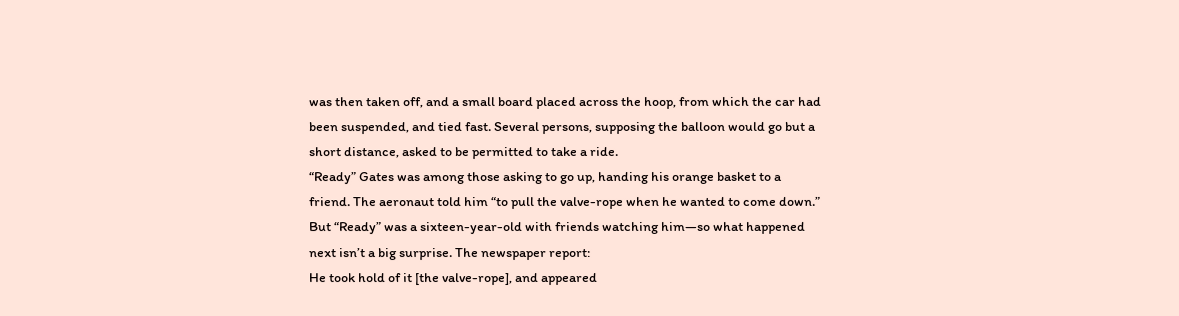was then taken off, and a small board placed across the hoop, from which the car had been suspended, and tied fast. Several persons, supposing the balloon would go but a short distance, asked to be permitted to take a ride.
“Ready” Gates was among those asking to go up, handing his orange basket to a friend. The aeronaut told him “to pull the valve-rope when he wanted to come down.” But “Ready” was a sixteen-year-old with friends watching him—so what happened next isn’t a big surprise. The newspaper report:
He took hold of it [the valve-rope], and appeared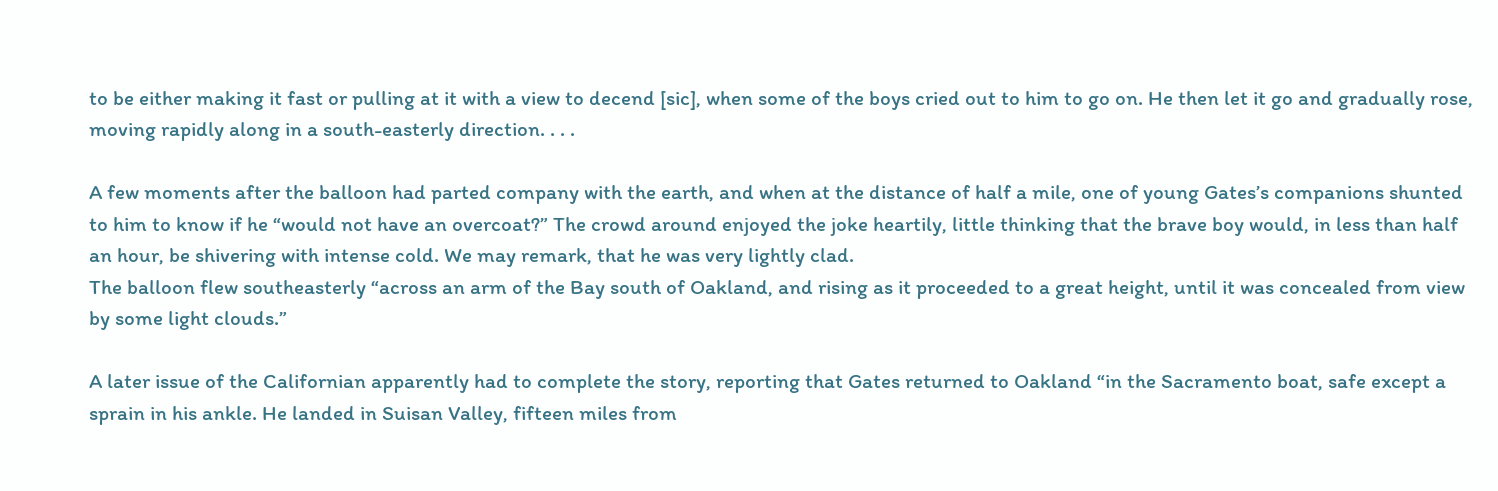to be either making it fast or pulling at it with a view to decend [sic], when some of the boys cried out to him to go on. He then let it go and gradually rose, moving rapidly along in a south-easterly direction. . . .

A few moments after the balloon had parted company with the earth, and when at the distance of half a mile, one of young Gates’s companions shunted to him to know if he “would not have an overcoat?” The crowd around enjoyed the joke heartily, little thinking that the brave boy would, in less than half an hour, be shivering with intense cold. We may remark, that he was very lightly clad.
The balloon flew southeasterly “across an arm of the Bay south of Oakland, and rising as it proceeded to a great height, until it was concealed from view by some light clouds.”

A later issue of the Californian apparently had to complete the story, reporting that Gates returned to Oakland “in the Sacramento boat, safe except a sprain in his ankle. He landed in Suisan Valley, fifteen miles from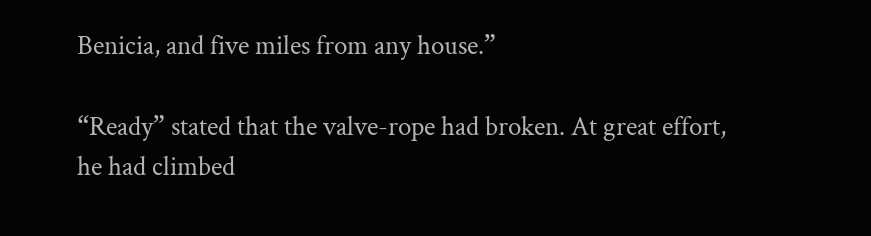Benicia, and five miles from any house.”

“Ready” stated that the valve-rope had broken. At great effort, he had climbed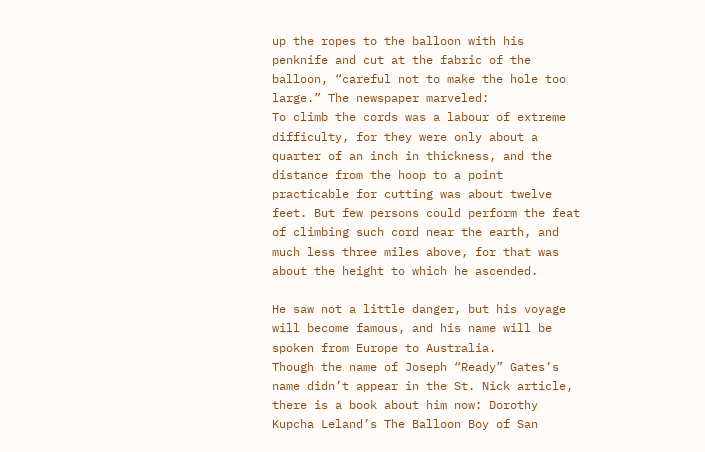up the ropes to the balloon with his penknife and cut at the fabric of the balloon, “careful not to make the hole too large.” The newspaper marveled:
To climb the cords was a labour of extreme difficulty, for they were only about a quarter of an inch in thickness, and the distance from the hoop to a point practicable for cutting was about twelve feet. But few persons could perform the feat of climbing such cord near the earth, and much less three miles above, for that was about the height to which he ascended.

He saw not a little danger, but his voyage will become famous, and his name will be spoken from Europe to Australia.
Though the name of Joseph “Ready” Gates’s name didn’t appear in the St. Nick article, there is a book about him now: Dorothy Kupcha Leland’s The Balloon Boy of San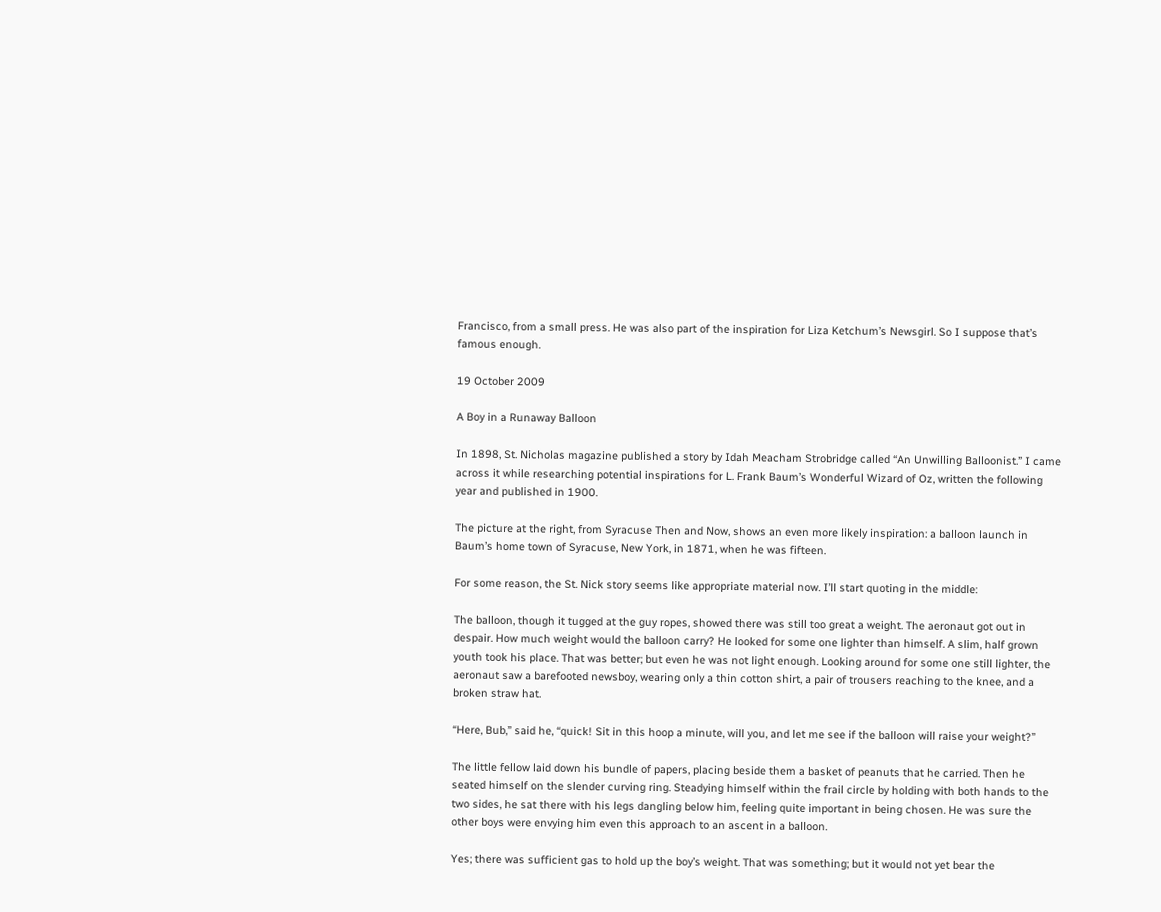Francisco, from a small press. He was also part of the inspiration for Liza Ketchum’s Newsgirl. So I suppose that’s famous enough.

19 October 2009

A Boy in a Runaway Balloon

In 1898, St. Nicholas magazine published a story by Idah Meacham Strobridge called “An Unwilling Balloonist.” I came across it while researching potential inspirations for L. Frank Baum’s Wonderful Wizard of Oz, written the following year and published in 1900.

The picture at the right, from Syracuse Then and Now, shows an even more likely inspiration: a balloon launch in Baum’s home town of Syracuse, New York, in 1871, when he was fifteen.

For some reason, the St. Nick story seems like appropriate material now. I’ll start quoting in the middle:

The balloon, though it tugged at the guy ropes, showed there was still too great a weight. The aeronaut got out in despair. How much weight would the balloon carry? He looked for some one lighter than himself. A slim, half grown youth took his place. That was better; but even he was not light enough. Looking around for some one still lighter, the aeronaut saw a barefooted newsboy, wearing only a thin cotton shirt, a pair of trousers reaching to the knee, and a broken straw hat.

“Here, Bub,” said he, “quick! Sit in this hoop a minute, will you, and let me see if the balloon will raise your weight?”

The little fellow laid down his bundle of papers, placing beside them a basket of peanuts that he carried. Then he seated himself on the slender curving ring. Steadying himself within the frail circle by holding with both hands to the two sides, he sat there with his legs dangling below him, feeling quite important in being chosen. He was sure the other boys were envying him even this approach to an ascent in a balloon.

Yes; there was sufficient gas to hold up the boy’s weight. That was something; but it would not yet bear the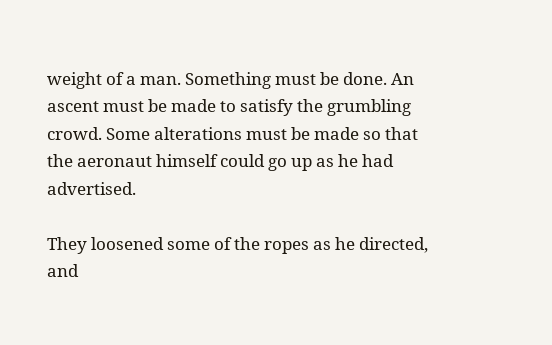weight of a man. Something must be done. An ascent must be made to satisfy the grumbling crowd. Some alterations must be made so that the aeronaut himself could go up as he had advertised.

They loosened some of the ropes as he directed, and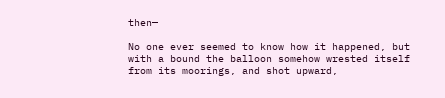then—

No one ever seemed to know how it happened, but with a bound the balloon somehow wrested itself from its moorings, and shot upward,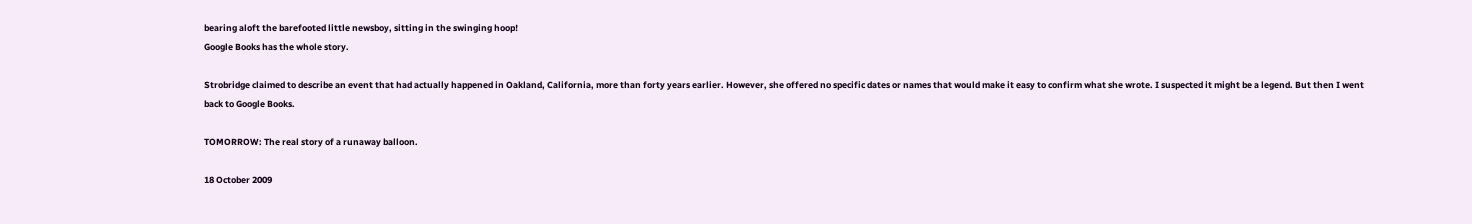bearing aloft the barefooted little newsboy, sitting in the swinging hoop!
Google Books has the whole story.

Strobridge claimed to describe an event that had actually happened in Oakland, California, more than forty years earlier. However, she offered no specific dates or names that would make it easy to confirm what she wrote. I suspected it might be a legend. But then I went back to Google Books.

TOMORROW: The real story of a runaway balloon.

18 October 2009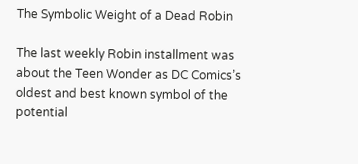The Symbolic Weight of a Dead Robin

The last weekly Robin installment was about the Teen Wonder as DC Comics’s oldest and best known symbol of the potential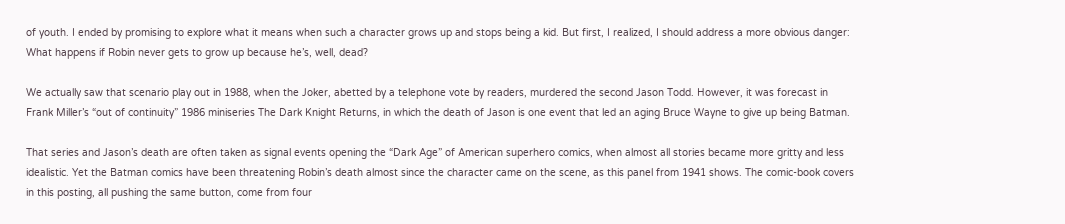of youth. I ended by promising to explore what it means when such a character grows up and stops being a kid. But first, I realized, I should address a more obvious danger: What happens if Robin never gets to grow up because he’s, well, dead?

We actually saw that scenario play out in 1988, when the Joker, abetted by a telephone vote by readers, murdered the second Jason Todd. However, it was forecast in Frank Miller’s “out of continuity” 1986 miniseries The Dark Knight Returns, in which the death of Jason is one event that led an aging Bruce Wayne to give up being Batman.

That series and Jason’s death are often taken as signal events opening the “Dark Age” of American superhero comics, when almost all stories became more gritty and less idealistic. Yet the Batman comics have been threatening Robin’s death almost since the character came on the scene, as this panel from 1941 shows. The comic-book covers in this posting, all pushing the same button, come from four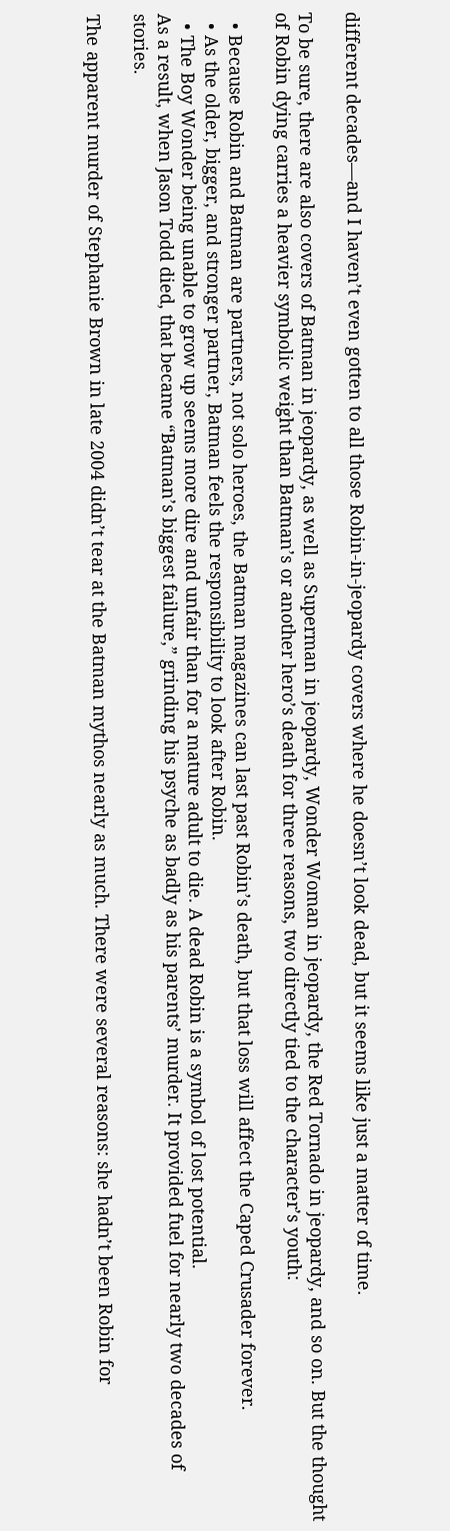different decades—and I haven’t even gotten to all those Robin-in-jeopardy covers where he doesn’t look dead, but it seems like just a matter of time.

To be sure, there are also covers of Batman in jeopardy, as well as Superman in jeopardy, Wonder Woman in jeopardy, the Red Tornado in jeopardy, and so on. But the thought of Robin dying carries a heavier symbolic weight than Batman’s or another hero’s death for three reasons, two directly tied to the character’s youth:

  • Because Robin and Batman are partners, not solo heroes, the Batman magazines can last past Robin’s death, but that loss will affect the Caped Crusader forever.
  • As the older, bigger, and stronger partner, Batman feels the responsibility to look after Robin.
  • The Boy Wonder being unable to grow up seems more dire and unfair than for a mature adult to die. A dead Robin is a symbol of lost potential.
As a result, when Jason Todd died, that became “Batman’s biggest failure,” grinding his psyche as badly as his parents’ murder. It provided fuel for nearly two decades of stories.

The apparent murder of Stephanie Brown in late 2004 didn’t tear at the Batman mythos nearly as much. There were several reasons: she hadn’t been Robin for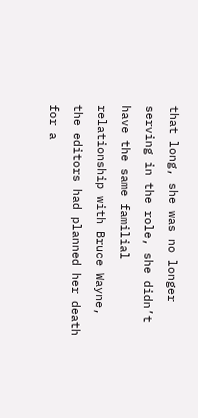that long, she was no longer serving in the role, she didn’t have the same familial relationship with Bruce Wayne, the editors had planned her death for a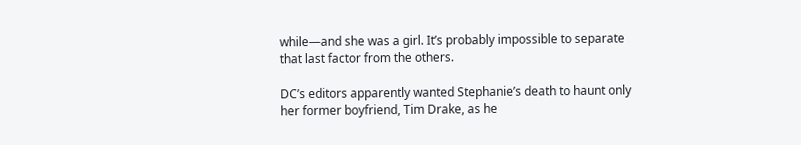while—and she was a girl. It’s probably impossible to separate that last factor from the others.

DC’s editors apparently wanted Stephanie’s death to haunt only her former boyfriend, Tim Drake, as he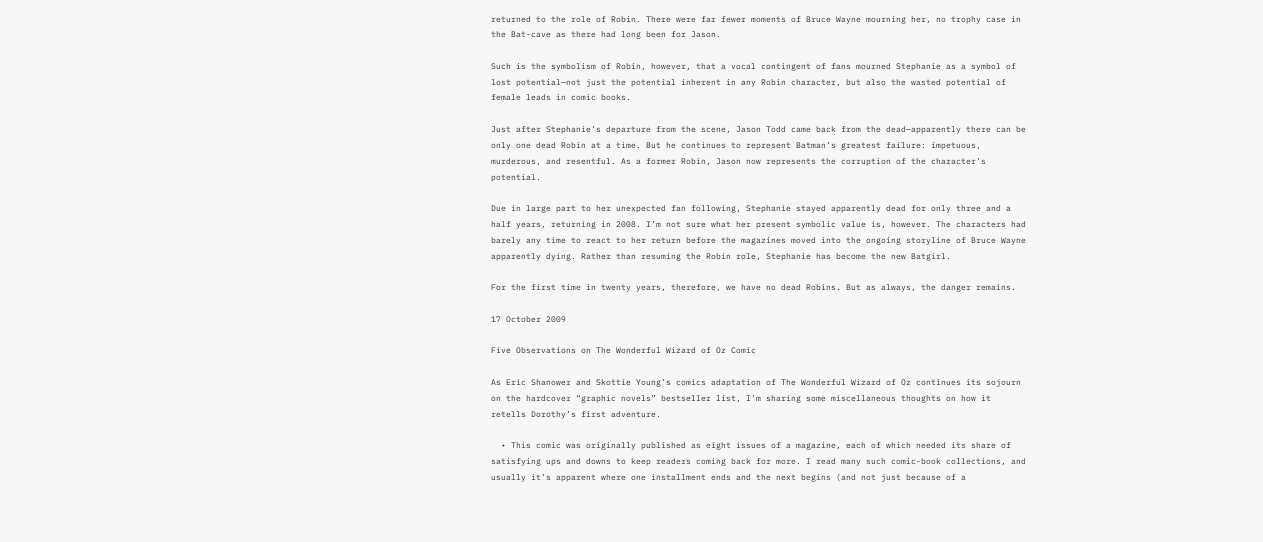returned to the role of Robin. There were far fewer moments of Bruce Wayne mourning her, no trophy case in the Bat-cave as there had long been for Jason.

Such is the symbolism of Robin, however, that a vocal contingent of fans mourned Stephanie as a symbol of lost potential—not just the potential inherent in any Robin character, but also the wasted potential of female leads in comic books.

Just after Stephanie’s departure from the scene, Jason Todd came back from the dead—apparently there can be only one dead Robin at a time. But he continues to represent Batman’s greatest failure: impetuous, murderous, and resentful. As a former Robin, Jason now represents the corruption of the character’s potential.

Due in large part to her unexpected fan following, Stephanie stayed apparently dead for only three and a half years, returning in 2008. I’m not sure what her present symbolic value is, however. The characters had barely any time to react to her return before the magazines moved into the ongoing storyline of Bruce Wayne apparently dying. Rather than resuming the Robin role, Stephanie has become the new Batgirl.

For the first time in twenty years, therefore, we have no dead Robins. But as always, the danger remains.

17 October 2009

Five Observations on The Wonderful Wizard of Oz Comic

As Eric Shanower and Skottie Young’s comics adaptation of The Wonderful Wizard of Oz continues its sojourn on the hardcover “graphic novels” bestseller list, I’m sharing some miscellaneous thoughts on how it retells Dorothy’s first adventure.

  • This comic was originally published as eight issues of a magazine, each of which needed its share of satisfying ups and downs to keep readers coming back for more. I read many such comic-book collections, and usually it’s apparent where one installment ends and the next begins (and not just because of a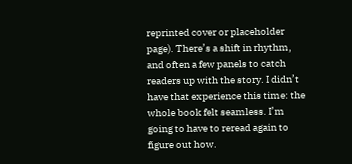reprinted cover or placeholder page). There’s a shift in rhythm, and often a few panels to catch readers up with the story. I didn’t have that experience this time: the whole book felt seamless. I’m going to have to reread again to figure out how.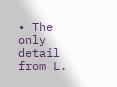• The only detail from L.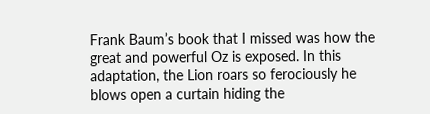Frank Baum’s book that I missed was how the great and powerful Oz is exposed. In this adaptation, the Lion roars so ferociously he blows open a curtain hiding the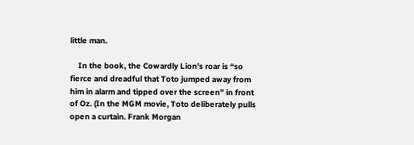little man.

    In the book, the Cowardly Lion’s roar is “so fierce and dreadful that Toto jumped away from him in alarm and tipped over the screen” in front of Oz. (In the MGM movie, Toto deliberately pulls open a curtain. Frank Morgan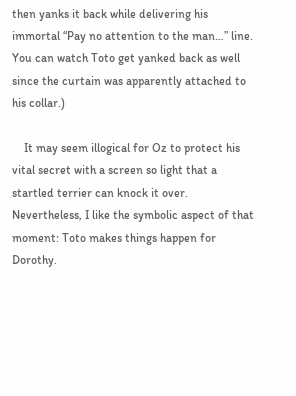then yanks it back while delivering his immortal “Pay no attention to the man…” line. You can watch Toto get yanked back as well since the curtain was apparently attached to his collar.)

    It may seem illogical for Oz to protect his vital secret with a screen so light that a startled terrier can knock it over. Nevertheless, I like the symbolic aspect of that moment: Toto makes things happen for Dorothy.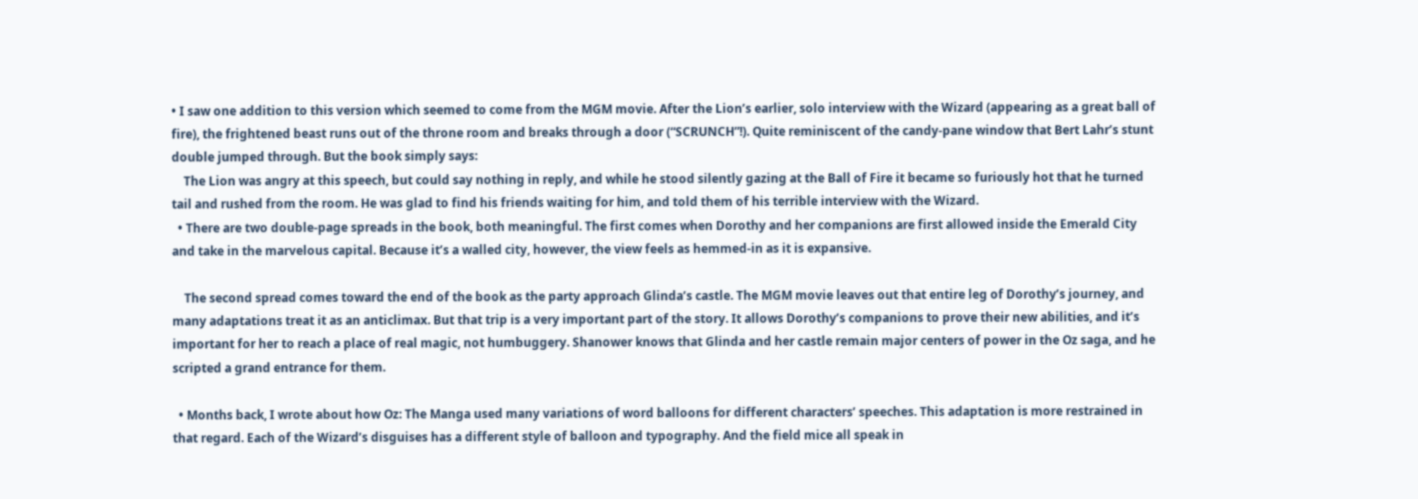• I saw one addition to this version which seemed to come from the MGM movie. After the Lion’s earlier, solo interview with the Wizard (appearing as a great ball of fire), the frightened beast runs out of the throne room and breaks through a door (“SCRUNCH”!). Quite reminiscent of the candy-pane window that Bert Lahr’s stunt double jumped through. But the book simply says:
    The Lion was angry at this speech, but could say nothing in reply, and while he stood silently gazing at the Ball of Fire it became so furiously hot that he turned tail and rushed from the room. He was glad to find his friends waiting for him, and told them of his terrible interview with the Wizard.
  • There are two double-page spreads in the book, both meaningful. The first comes when Dorothy and her companions are first allowed inside the Emerald City and take in the marvelous capital. Because it’s a walled city, however, the view feels as hemmed-in as it is expansive.

    The second spread comes toward the end of the book as the party approach Glinda’s castle. The MGM movie leaves out that entire leg of Dorothy’s journey, and many adaptations treat it as an anticlimax. But that trip is a very important part of the story. It allows Dorothy’s companions to prove their new abilities, and it’s important for her to reach a place of real magic, not humbuggery. Shanower knows that Glinda and her castle remain major centers of power in the Oz saga, and he scripted a grand entrance for them.

  • Months back, I wrote about how Oz: The Manga used many variations of word balloons for different characters’ speeches. This adaptation is more restrained in that regard. Each of the Wizard’s disguises has a different style of balloon and typography. And the field mice all speak in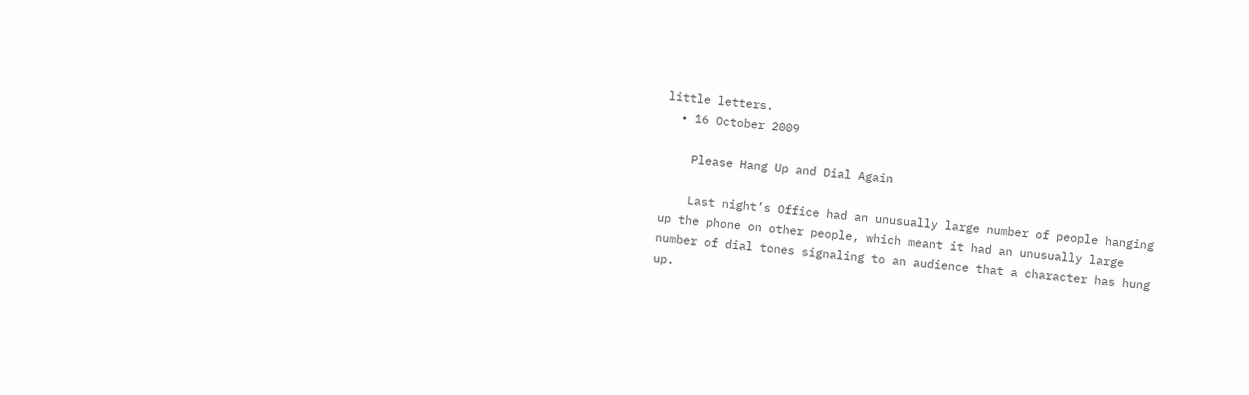little letters.
  • 16 October 2009

    Please Hang Up and Dial Again

    Last night’s Office had an unusually large number of people hanging up the phone on other people, which meant it had an unusually large number of dial tones signaling to an audience that a character has hung up.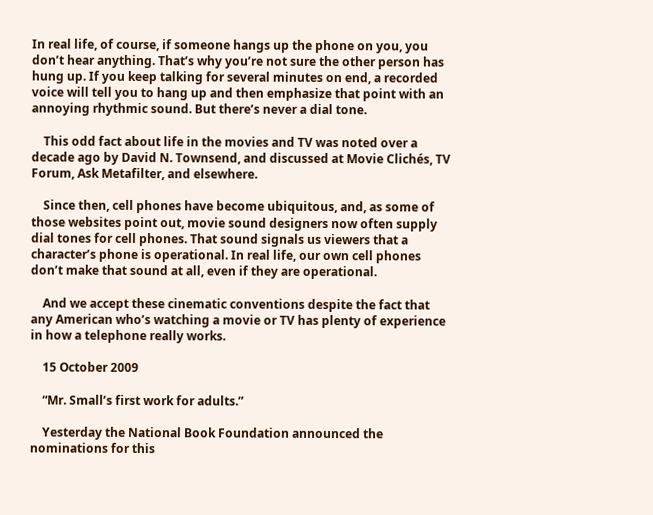In real life, of course, if someone hangs up the phone on you, you don’t hear anything. That’s why you’re not sure the other person has hung up. If you keep talking for several minutes on end, a recorded voice will tell you to hang up and then emphasize that point with an annoying rhythmic sound. But there’s never a dial tone.

    This odd fact about life in the movies and TV was noted over a decade ago by David N. Townsend, and discussed at Movie Clichés, TV Forum, Ask Metafilter, and elsewhere.

    Since then, cell phones have become ubiquitous, and, as some of those websites point out, movie sound designers now often supply dial tones for cell phones. That sound signals us viewers that a character’s phone is operational. In real life, our own cell phones don’t make that sound at all, even if they are operational.

    And we accept these cinematic conventions despite the fact that any American who’s watching a movie or TV has plenty of experience in how a telephone really works.

    15 October 2009

    “Mr. Small’s first work for adults.”

    Yesterday the National Book Foundation announced the nominations for this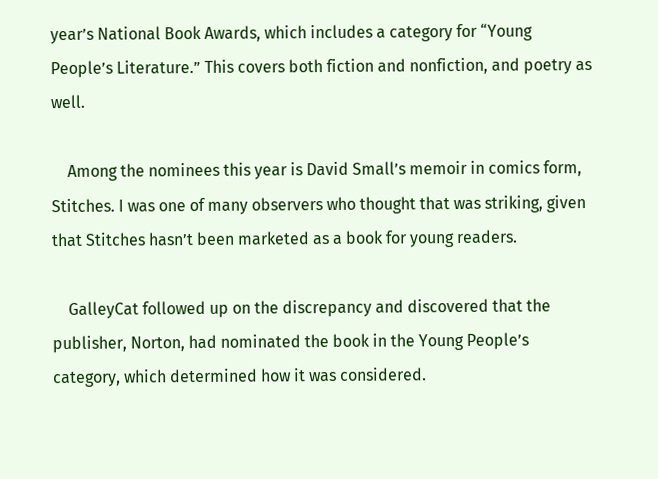year’s National Book Awards, which includes a category for “Young People’s Literature.” This covers both fiction and nonfiction, and poetry as well.

    Among the nominees this year is David Small’s memoir in comics form, Stitches. I was one of many observers who thought that was striking, given that Stitches hasn’t been marketed as a book for young readers.

    GalleyCat followed up on the discrepancy and discovered that the publisher, Norton, had nominated the book in the Young People’s category, which determined how it was considered.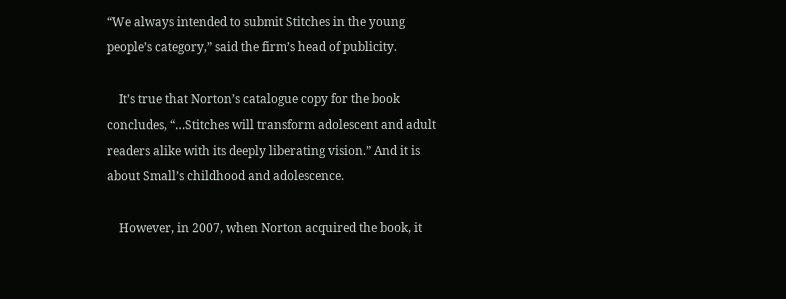“We always intended to submit Stitches in the young people’s category,” said the firm’s head of publicity.

    It’s true that Norton’s catalogue copy for the book concludes, “…Stitches will transform adolescent and adult readers alike with its deeply liberating vision.” And it is about Small’s childhood and adolescence.

    However, in 2007, when Norton acquired the book, it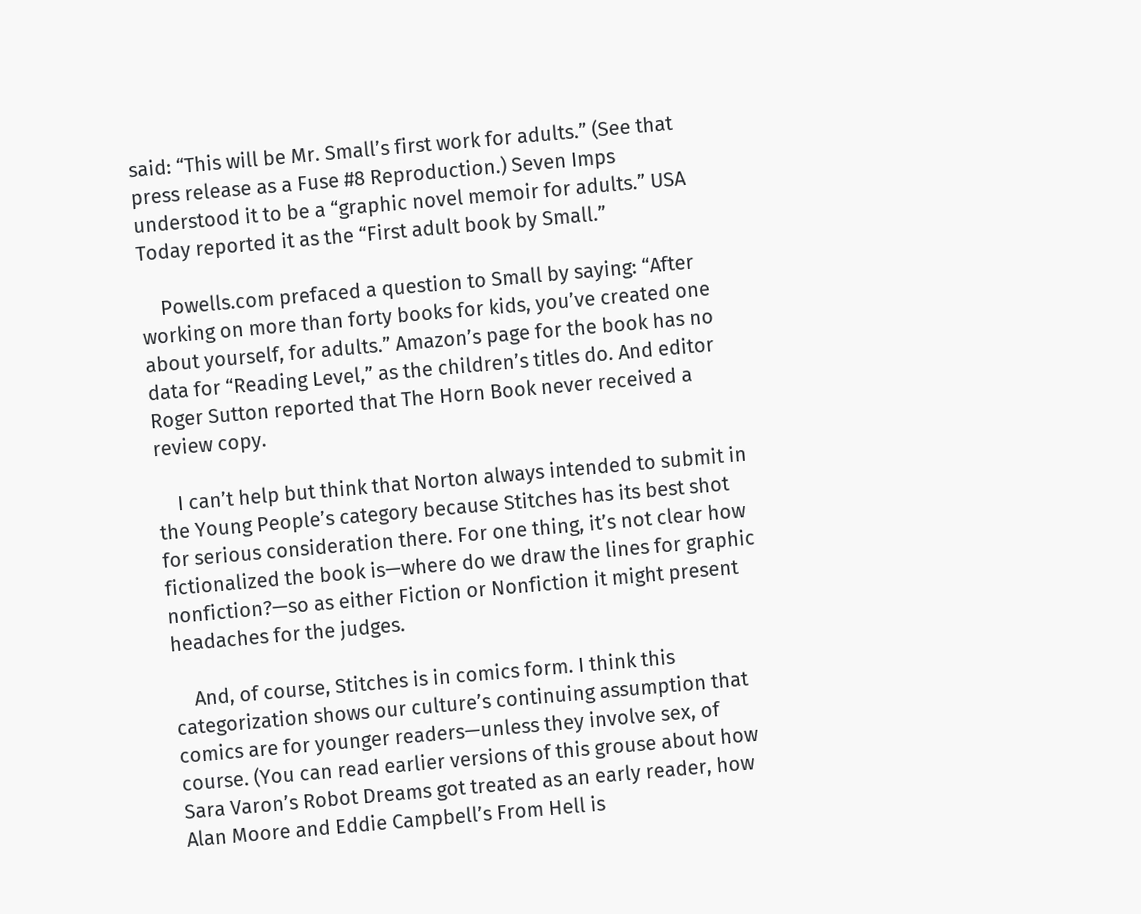said: “This will be Mr. Small’s first work for adults.” (See that press release as a Fuse #8 Reproduction.) Seven Imps understood it to be a “graphic novel memoir for adults.” USA Today reported it as the “First adult book by Small.”

    Powells.com prefaced a question to Small by saying: “After working on more than forty books for kids, you’ve created one about yourself, for adults.” Amazon’s page for the book has no data for “Reading Level,” as the children’s titles do. And editor Roger Sutton reported that The Horn Book never received a review copy.

    I can’t help but think that Norton always intended to submit in the Young People’s category because Stitches has its best shot for serious consideration there. For one thing, it’s not clear how fictionalized the book is—where do we draw the lines for graphic nonfiction?—so as either Fiction or Nonfiction it might present headaches for the judges.

    And, of course, Stitches is in comics form. I think this categorization shows our culture’s continuing assumption that comics are for younger readers—unless they involve sex, of course. (You can read earlier versions of this grouse about how Sara Varon’s Robot Dreams got treated as an early reader, how Alan Moore and Eddie Campbell’s From Hell is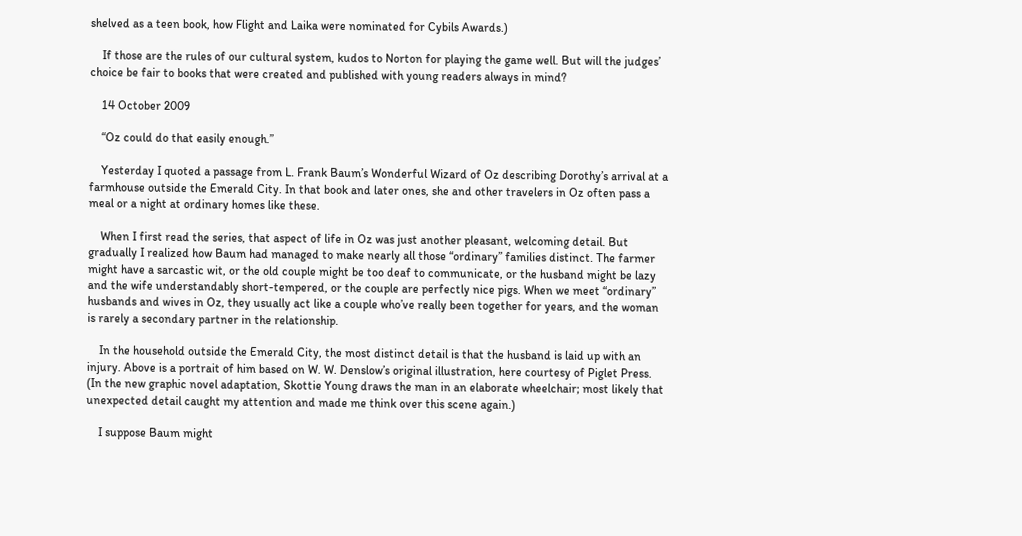shelved as a teen book, how Flight and Laika were nominated for Cybils Awards.)

    If those are the rules of our cultural system, kudos to Norton for playing the game well. But will the judges’ choice be fair to books that were created and published with young readers always in mind?

    14 October 2009

    “Oz could do that easily enough.”

    Yesterday I quoted a passage from L. Frank Baum’s Wonderful Wizard of Oz describing Dorothy’s arrival at a farmhouse outside the Emerald City. In that book and later ones, she and other travelers in Oz often pass a meal or a night at ordinary homes like these.

    When I first read the series, that aspect of life in Oz was just another pleasant, welcoming detail. But gradually I realized how Baum had managed to make nearly all those “ordinary” families distinct. The farmer might have a sarcastic wit, or the old couple might be too deaf to communicate, or the husband might be lazy and the wife understandably short-tempered, or the couple are perfectly nice pigs. When we meet “ordinary” husbands and wives in Oz, they usually act like a couple who’ve really been together for years, and the woman is rarely a secondary partner in the relationship.

    In the household outside the Emerald City, the most distinct detail is that the husband is laid up with an injury. Above is a portrait of him based on W. W. Denslow’s original illustration, here courtesy of Piglet Press. (In the new graphic novel adaptation, Skottie Young draws the man in an elaborate wheelchair; most likely that unexpected detail caught my attention and made me think over this scene again.)

    I suppose Baum might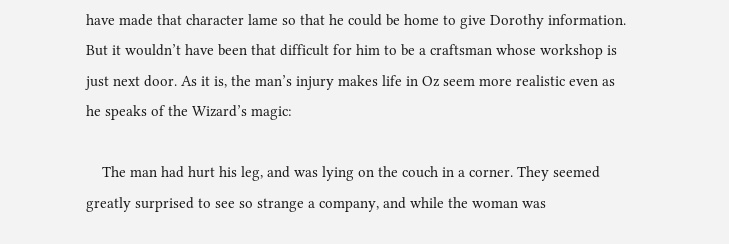have made that character lame so that he could be home to give Dorothy information. But it wouldn’t have been that difficult for him to be a craftsman whose workshop is just next door. As it is, the man’s injury makes life in Oz seem more realistic even as he speaks of the Wizard’s magic:

    The man had hurt his leg, and was lying on the couch in a corner. They seemed greatly surprised to see so strange a company, and while the woman was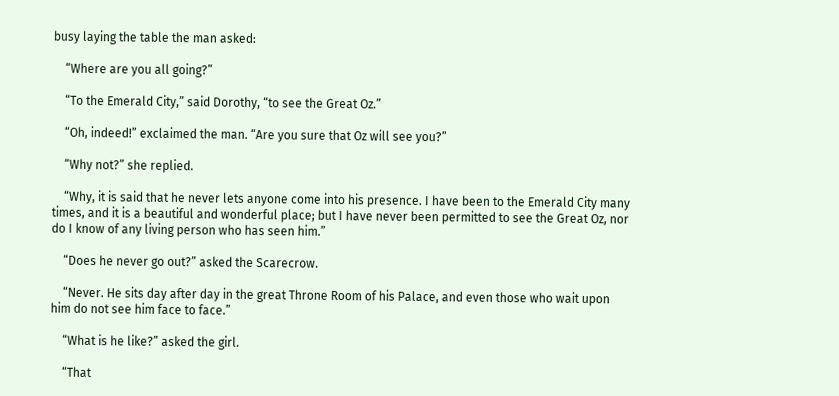busy laying the table the man asked:

    “Where are you all going?”

    “To the Emerald City,” said Dorothy, “to see the Great Oz.”

    “Oh, indeed!” exclaimed the man. “Are you sure that Oz will see you?”

    “Why not?” she replied.

    “Why, it is said that he never lets anyone come into his presence. I have been to the Emerald City many times, and it is a beautiful and wonderful place; but I have never been permitted to see the Great Oz, nor do I know of any living person who has seen him.”

    “Does he never go out?” asked the Scarecrow.

    “Never. He sits day after day in the great Throne Room of his Palace, and even those who wait upon him do not see him face to face.”

    “What is he like?” asked the girl.

    “That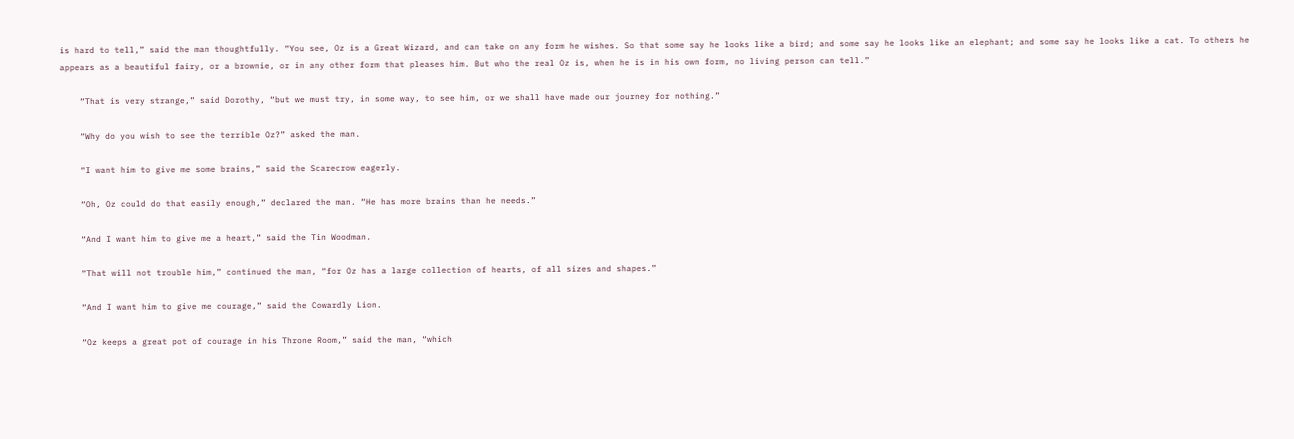is hard to tell,” said the man thoughtfully. “You see, Oz is a Great Wizard, and can take on any form he wishes. So that some say he looks like a bird; and some say he looks like an elephant; and some say he looks like a cat. To others he appears as a beautiful fairy, or a brownie, or in any other form that pleases him. But who the real Oz is, when he is in his own form, no living person can tell.”

    “That is very strange,” said Dorothy, “but we must try, in some way, to see him, or we shall have made our journey for nothing.”

    “Why do you wish to see the terrible Oz?” asked the man.

    “I want him to give me some brains,” said the Scarecrow eagerly.

    “Oh, Oz could do that easily enough,” declared the man. “He has more brains than he needs.”

    “And I want him to give me a heart,” said the Tin Woodman.

    “That will not trouble him,” continued the man, “for Oz has a large collection of hearts, of all sizes and shapes.”

    “And I want him to give me courage,” said the Cowardly Lion.

    “Oz keeps a great pot of courage in his Throne Room,” said the man, “which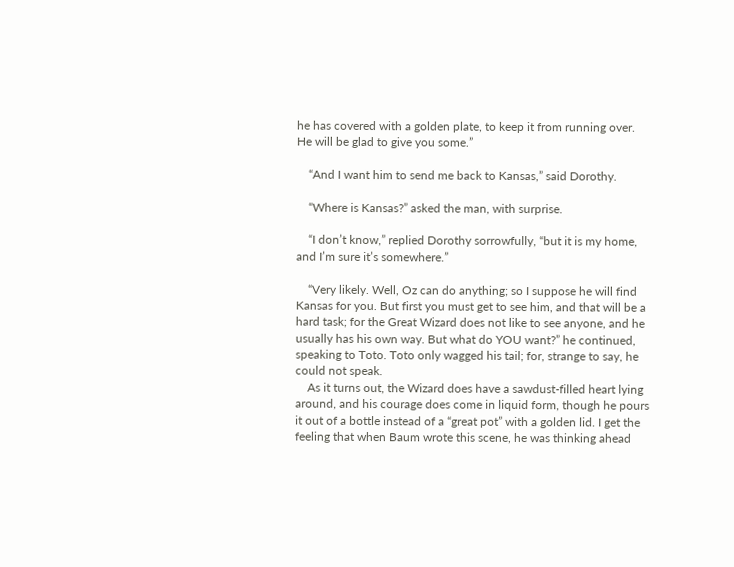he has covered with a golden plate, to keep it from running over. He will be glad to give you some.”

    “And I want him to send me back to Kansas,” said Dorothy.

    “Where is Kansas?” asked the man, with surprise.

    “I don’t know,” replied Dorothy sorrowfully, “but it is my home, and I’m sure it’s somewhere.”

    “Very likely. Well, Oz can do anything; so I suppose he will find Kansas for you. But first you must get to see him, and that will be a hard task; for the Great Wizard does not like to see anyone, and he usually has his own way. But what do YOU want?” he continued, speaking to Toto. Toto only wagged his tail; for, strange to say, he could not speak.
    As it turns out, the Wizard does have a sawdust-filled heart lying around, and his courage does come in liquid form, though he pours it out of a bottle instead of a “great pot” with a golden lid. I get the feeling that when Baum wrote this scene, he was thinking ahead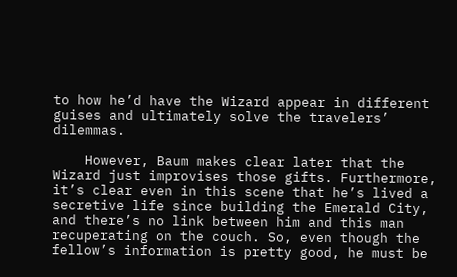to how he’d have the Wizard appear in different guises and ultimately solve the travelers’ dilemmas.

    However, Baum makes clear later that the Wizard just improvises those gifts. Furthermore, it’s clear even in this scene that he’s lived a secretive life since building the Emerald City, and there’s no link between him and this man recuperating on the couch. So, even though the fellow’s information is pretty good, he must be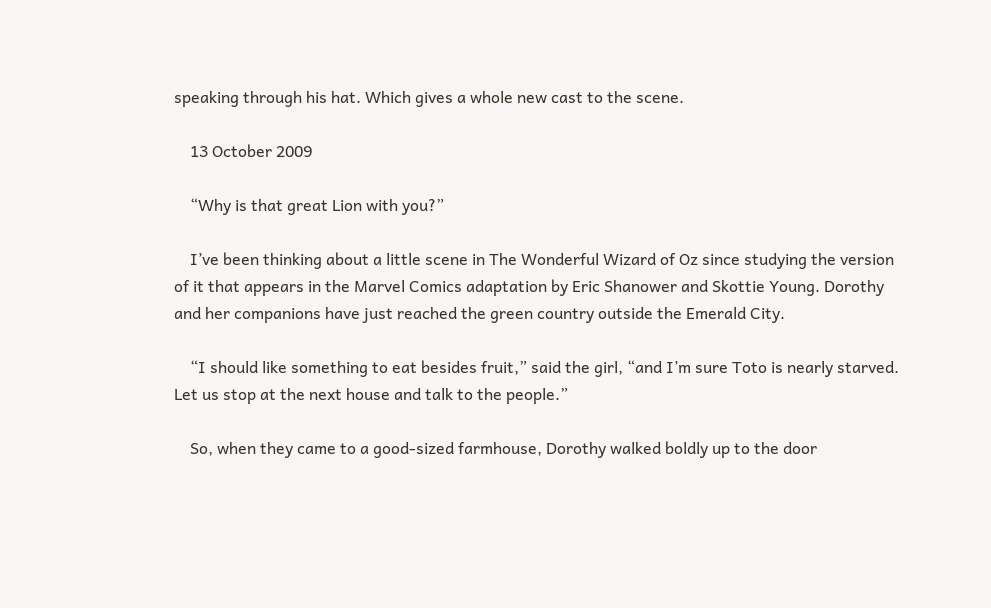speaking through his hat. Which gives a whole new cast to the scene.

    13 October 2009

    “Why is that great Lion with you?”

    I’ve been thinking about a little scene in The Wonderful Wizard of Oz since studying the version of it that appears in the Marvel Comics adaptation by Eric Shanower and Skottie Young. Dorothy and her companions have just reached the green country outside the Emerald City.

    “I should like something to eat besides fruit,” said the girl, “and I’m sure Toto is nearly starved. Let us stop at the next house and talk to the people.”

    So, when they came to a good-sized farmhouse, Dorothy walked boldly up to the door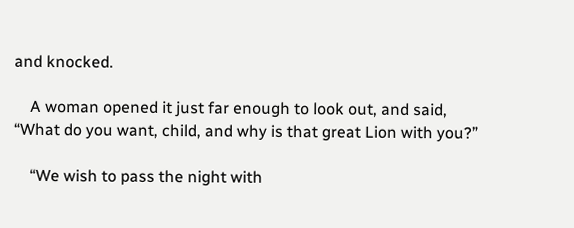and knocked.

    A woman opened it just far enough to look out, and said, “What do you want, child, and why is that great Lion with you?”

    “We wish to pass the night with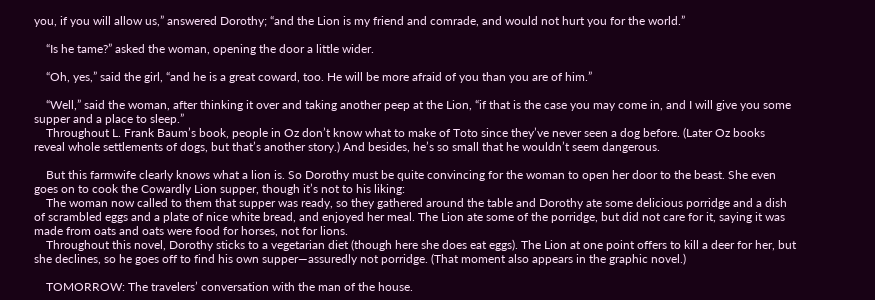you, if you will allow us,” answered Dorothy; “and the Lion is my friend and comrade, and would not hurt you for the world.”

    “Is he tame?” asked the woman, opening the door a little wider.

    “Oh, yes,” said the girl, “and he is a great coward, too. He will be more afraid of you than you are of him.”

    “Well,” said the woman, after thinking it over and taking another peep at the Lion, “if that is the case you may come in, and I will give you some supper and a place to sleep.”
    Throughout L. Frank Baum’s book, people in Oz don’t know what to make of Toto since they’ve never seen a dog before. (Later Oz books reveal whole settlements of dogs, but that’s another story.) And besides, he’s so small that he wouldn’t seem dangerous.

    But this farmwife clearly knows what a lion is. So Dorothy must be quite convincing for the woman to open her door to the beast. She even goes on to cook the Cowardly Lion supper, though it’s not to his liking:
    The woman now called to them that supper was ready, so they gathered around the table and Dorothy ate some delicious porridge and a dish of scrambled eggs and a plate of nice white bread, and enjoyed her meal. The Lion ate some of the porridge, but did not care for it, saying it was made from oats and oats were food for horses, not for lions.
    Throughout this novel, Dorothy sticks to a vegetarian diet (though here she does eat eggs). The Lion at one point offers to kill a deer for her, but she declines, so he goes off to find his own supper—assuredly not porridge. (That moment also appears in the graphic novel.)

    TOMORROW: The travelers’ conversation with the man of the house.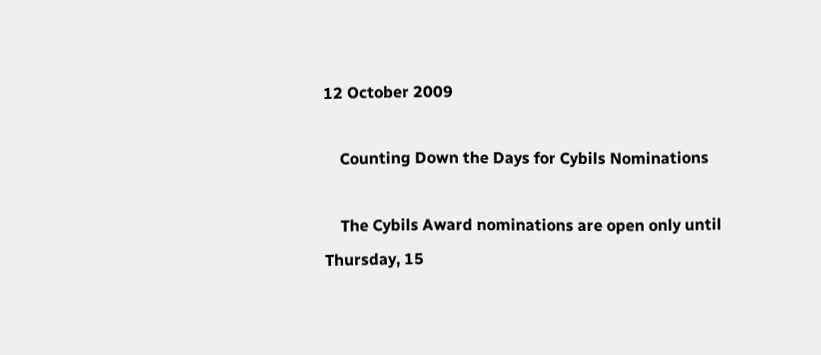12 October 2009

    Counting Down the Days for Cybils Nominations

    The Cybils Award nominations are open only until Thursday, 15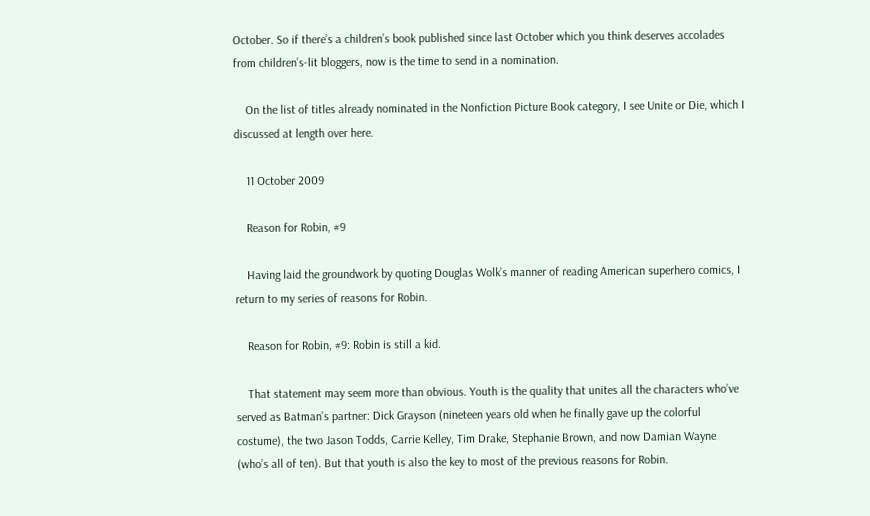October. So if there’s a children’s book published since last October which you think deserves accolades from children’s-lit bloggers, now is the time to send in a nomination.

    On the list of titles already nominated in the Nonfiction Picture Book category, I see Unite or Die, which I discussed at length over here.

    11 October 2009

    Reason for Robin, #9

    Having laid the groundwork by quoting Douglas Wolk’s manner of reading American superhero comics, I return to my series of reasons for Robin.

    Reason for Robin, #9: Robin is still a kid.

    That statement may seem more than obvious. Youth is the quality that unites all the characters who’ve served as Batman’s partner: Dick Grayson (nineteen years old when he finally gave up the colorful costume), the two Jason Todds, Carrie Kelley, Tim Drake, Stephanie Brown, and now Damian Wayne (who’s all of ten). But that youth is also the key to most of the previous reasons for Robin.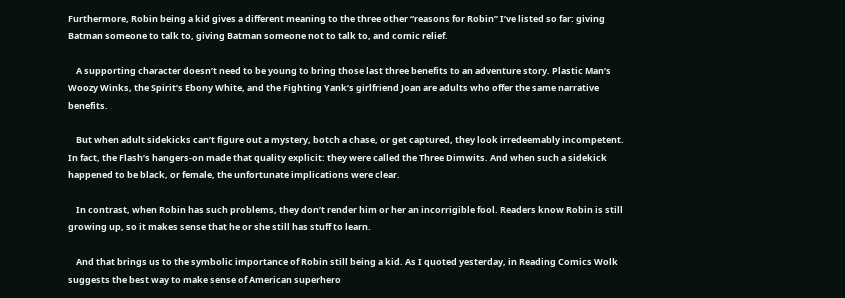Furthermore, Robin being a kid gives a different meaning to the three other “reasons for Robin” I’ve listed so far: giving Batman someone to talk to, giving Batman someone not to talk to, and comic relief.

    A supporting character doesn’t need to be young to bring those last three benefits to an adventure story. Plastic Man’s Woozy Winks, the Spirit’s Ebony White, and the Fighting Yank’s girlfriend Joan are adults who offer the same narrative benefits.

    But when adult sidekicks can’t figure out a mystery, botch a chase, or get captured, they look irredeemably incompetent. In fact, the Flash’s hangers-on made that quality explicit: they were called the Three Dimwits. And when such a sidekick happened to be black, or female, the unfortunate implications were clear.

    In contrast, when Robin has such problems, they don’t render him or her an incorrigible fool. Readers know Robin is still growing up, so it makes sense that he or she still has stuff to learn.

    And that brings us to the symbolic importance of Robin still being a kid. As I quoted yesterday, in Reading Comics Wolk suggests the best way to make sense of American superhero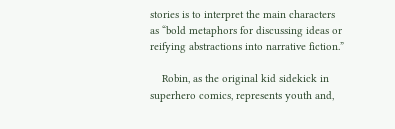stories is to interpret the main characters as “bold metaphors for discussing ideas or reifying abstractions into narrative fiction.”

    Robin, as the original kid sidekick in superhero comics, represents youth and,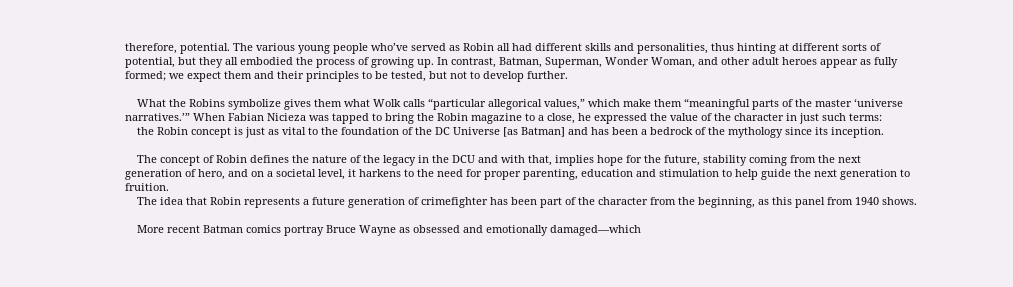therefore, potential. The various young people who’ve served as Robin all had different skills and personalities, thus hinting at different sorts of potential, but they all embodied the process of growing up. In contrast, Batman, Superman, Wonder Woman, and other adult heroes appear as fully formed; we expect them and their principles to be tested, but not to develop further.

    What the Robins symbolize gives them what Wolk calls “particular allegorical values,” which make them “meaningful parts of the master ‘universe narratives.’” When Fabian Nicieza was tapped to bring the Robin magazine to a close, he expressed the value of the character in just such terms:
    the Robin concept is just as vital to the foundation of the DC Universe [as Batman] and has been a bedrock of the mythology since its inception.

    The concept of Robin defines the nature of the legacy in the DCU and with that, implies hope for the future, stability coming from the next generation of hero, and on a societal level, it harkens to the need for proper parenting, education and stimulation to help guide the next generation to fruition.
    The idea that Robin represents a future generation of crimefighter has been part of the character from the beginning, as this panel from 1940 shows.

    More recent Batman comics portray Bruce Wayne as obsessed and emotionally damaged—which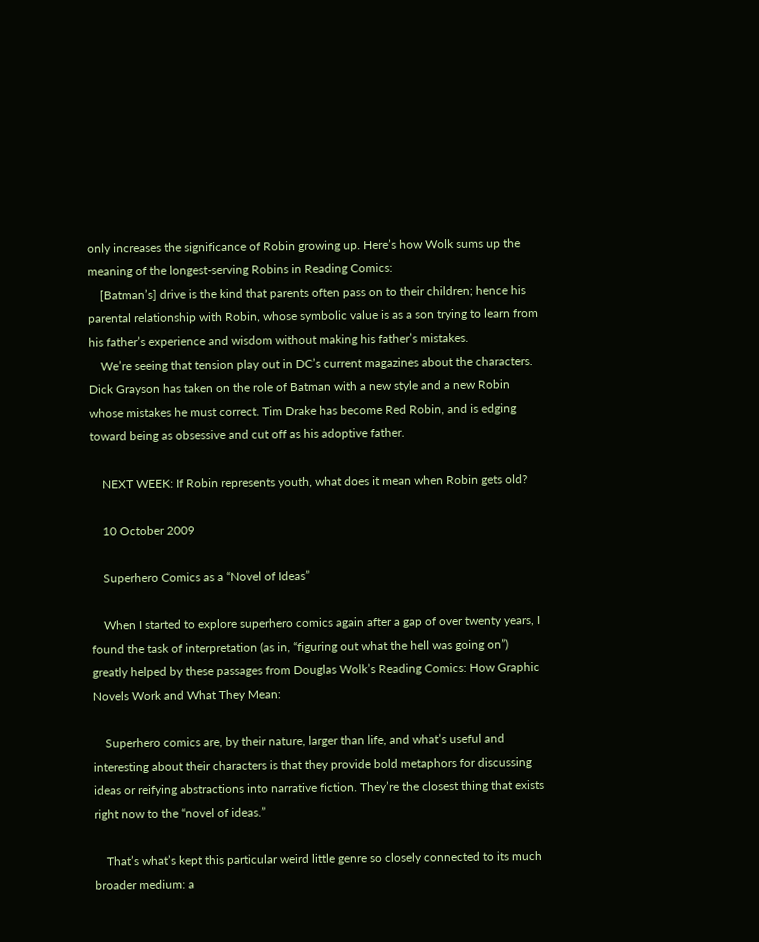only increases the significance of Robin growing up. Here’s how Wolk sums up the meaning of the longest-serving Robins in Reading Comics:
    [Batman’s] drive is the kind that parents often pass on to their children; hence his parental relationship with Robin, whose symbolic value is as a son trying to learn from his father’s experience and wisdom without making his father’s mistakes.
    We’re seeing that tension play out in DC’s current magazines about the characters. Dick Grayson has taken on the role of Batman with a new style and a new Robin whose mistakes he must correct. Tim Drake has become Red Robin, and is edging toward being as obsessive and cut off as his adoptive father.

    NEXT WEEK: If Robin represents youth, what does it mean when Robin gets old?

    10 October 2009

    Superhero Comics as a “Novel of Ideas”

    When I started to explore superhero comics again after a gap of over twenty years, I found the task of interpretation (as in, “figuring out what the hell was going on”) greatly helped by these passages from Douglas Wolk’s Reading Comics: How Graphic Novels Work and What They Mean:

    Superhero comics are, by their nature, larger than life, and what’s useful and interesting about their characters is that they provide bold metaphors for discussing ideas or reifying abstractions into narrative fiction. They’re the closest thing that exists right now to the “novel of ideas.”

    That’s what’s kept this particular weird little genre so closely connected to its much broader medium: a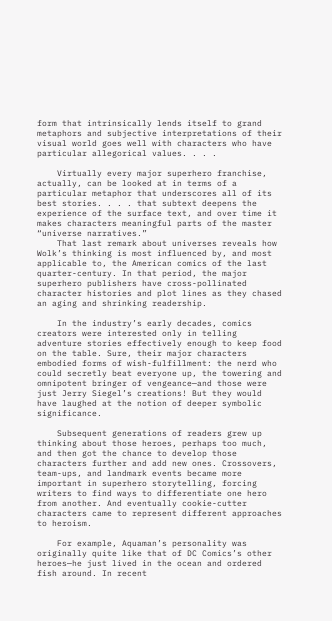form that intrinsically lends itself to grand metaphors and subjective interpretations of their visual world goes well with characters who have particular allegorical values. . . .

    Virtually every major superhero franchise, actually, can be looked at in terms of a particular metaphor that underscores all of its best stories. . . . that subtext deepens the experience of the surface text, and over time it makes characters meaningful parts of the master “universe narratives.”
    That last remark about universes reveals how Wolk’s thinking is most influenced by, and most applicable to, the American comics of the last quarter-century. In that period, the major superhero publishers have cross-pollinated character histories and plot lines as they chased an aging and shrinking readership.

    In the industry’s early decades, comics creators were interested only in telling adventure stories effectively enough to keep food on the table. Sure, their major characters embodied forms of wish-fulfillment: the nerd who could secretly beat everyone up, the towering and omnipotent bringer of vengeance—and those were just Jerry Siegel’s creations! But they would have laughed at the notion of deeper symbolic significance.

    Subsequent generations of readers grew up thinking about those heroes, perhaps too much, and then got the chance to develop those characters further and add new ones. Crossovers, team-ups, and landmark events became more important in superhero storytelling, forcing writers to find ways to differentiate one hero from another. And eventually cookie-cutter characters came to represent different approaches to heroism.

    For example, Aquaman’s personality was originally quite like that of DC Comics’s other heroes—he just lived in the ocean and ordered fish around. In recent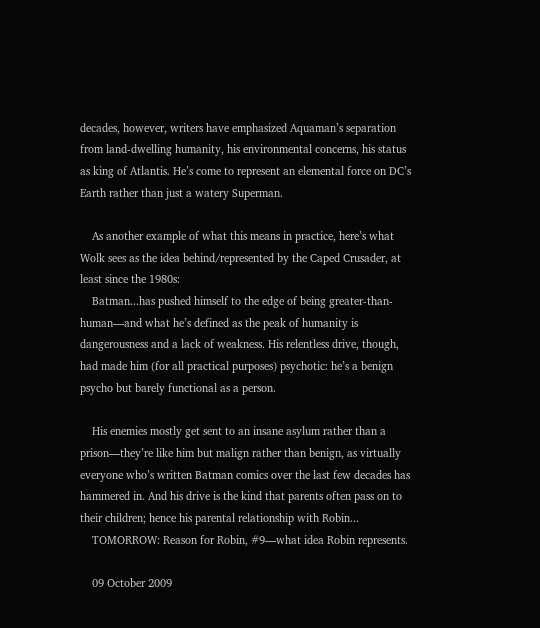decades, however, writers have emphasized Aquaman’s separation from land-dwelling humanity, his environmental concerns, his status as king of Atlantis. He’s come to represent an elemental force on DC’s Earth rather than just a watery Superman.

    As another example of what this means in practice, here’s what Wolk sees as the idea behind/represented by the Caped Crusader, at least since the 1980s:
    Batman...has pushed himself to the edge of being greater-than-human—and what he’s defined as the peak of humanity is dangerousness and a lack of weakness. His relentless drive, though, had made him (for all practical purposes) psychotic: he’s a benign psycho but barely functional as a person.

    His enemies mostly get sent to an insane asylum rather than a prison—they’re like him but malign rather than benign, as virtually everyone who’s written Batman comics over the last few decades has hammered in. And his drive is the kind that parents often pass on to their children; hence his parental relationship with Robin...
    TOMORROW: Reason for Robin, #9—what idea Robin represents.

    09 October 2009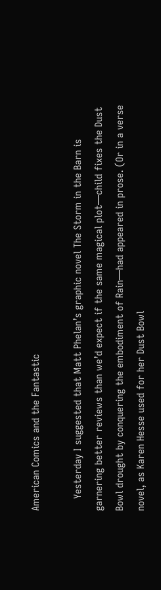American Comics and the Fantastic

    Yesterday I suggested that Matt Phelan’s graphic novel The Storm in the Barn is garnering better reviews than we’d expect if the same magical plot—child fixes the Dust Bowl drought by conquering the embodiment of Rain—had appeared in prose. (Or in a verse novel, as Karen Hesse used for her Dust Bowl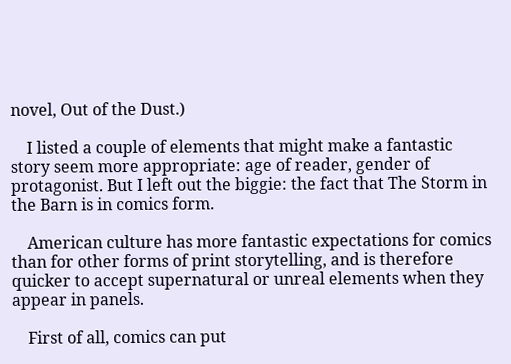novel, Out of the Dust.)

    I listed a couple of elements that might make a fantastic story seem more appropriate: age of reader, gender of protagonist. But I left out the biggie: the fact that The Storm in the Barn is in comics form.

    American culture has more fantastic expectations for comics than for other forms of print storytelling, and is therefore quicker to accept supernatural or unreal elements when they appear in panels.

    First of all, comics can put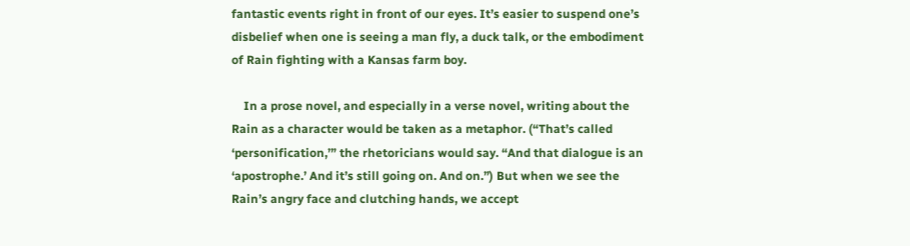fantastic events right in front of our eyes. It’s easier to suspend one’s disbelief when one is seeing a man fly, a duck talk, or the embodiment of Rain fighting with a Kansas farm boy.

    In a prose novel, and especially in a verse novel, writing about the Rain as a character would be taken as a metaphor. (“That’s called ‘personification,’” the rhetoricians would say. “And that dialogue is an ‘apostrophe.’ And it’s still going on. And on.”) But when we see the Rain’s angry face and clutching hands, we accept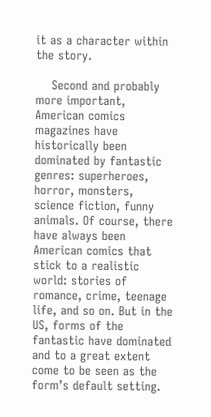it as a character within the story.

    Second and probably more important, American comics magazines have historically been dominated by fantastic genres: superheroes, horror, monsters, science fiction, funny animals. Of course, there have always been American comics that stick to a realistic world: stories of romance, crime, teenage life, and so on. But in the US, forms of the fantastic have dominated and to a great extent come to be seen as the form’s default setting.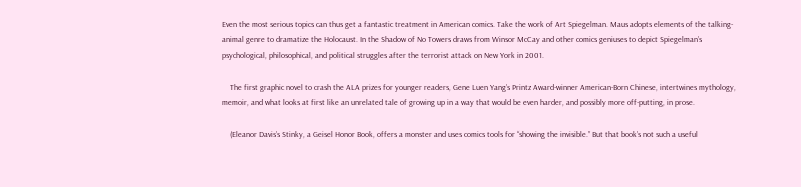Even the most serious topics can thus get a fantastic treatment in American comics. Take the work of Art Spiegelman. Maus adopts elements of the talking-animal genre to dramatize the Holocaust. In the Shadow of No Towers draws from Winsor McCay and other comics geniuses to depict Spiegelman’s psychological, philosophical, and political struggles after the terrorist attack on New York in 2001.

    The first graphic novel to crash the ALA prizes for younger readers, Gene Luen Yang’s Printz Award-winner American-Born Chinese, intertwines mythology, memoir, and what looks at first like an unrelated tale of growing up in a way that would be even harder, and possibly more off-putting, in prose.

    (Eleanor Davis’s Stinky, a Geisel Honor Book, offers a monster and uses comics tools for “showing the invisible.” But that book’s not such a useful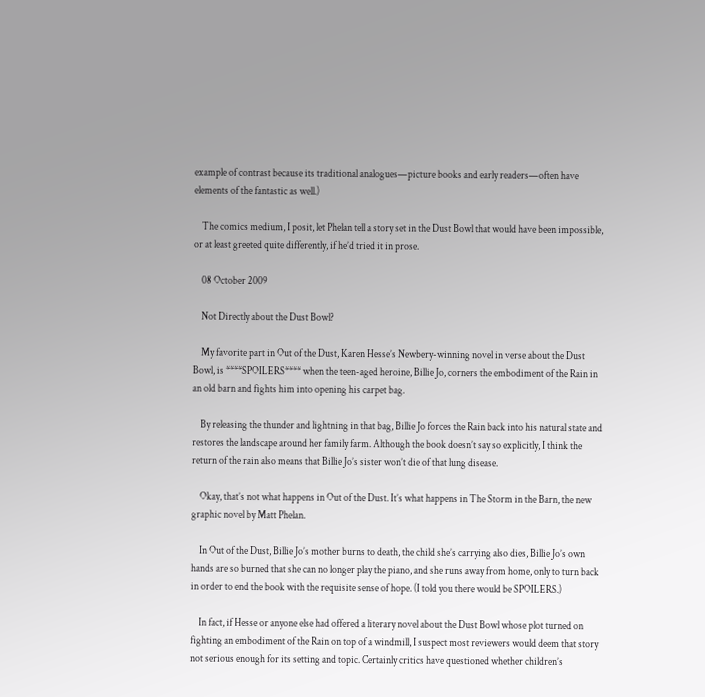example of contrast because its traditional analogues—picture books and early readers—often have elements of the fantastic as well.)

    The comics medium, I posit, let Phelan tell a story set in the Dust Bowl that would have been impossible, or at least greeted quite differently, if he’d tried it in prose.

    08 October 2009

    Not Directly about the Dust Bowl?

    My favorite part in Out of the Dust, Karen Hesse’s Newbery-winning novel in verse about the Dust Bowl, is ****SPOILERS**** when the teen-aged heroine, Billie Jo, corners the embodiment of the Rain in an old barn and fights him into opening his carpet bag.

    By releasing the thunder and lightning in that bag, Billie Jo forces the Rain back into his natural state and restores the landscape around her family farm. Although the book doesn’t say so explicitly, I think the return of the rain also means that Billie Jo’s sister won’t die of that lung disease.

    Okay, that’s not what happens in Out of the Dust. It’s what happens in The Storm in the Barn, the new graphic novel by Matt Phelan.

    In Out of the Dust, Billie Jo’s mother burns to death, the child she’s carrying also dies, Billie Jo’s own hands are so burned that she can no longer play the piano, and she runs away from home, only to turn back in order to end the book with the requisite sense of hope. (I told you there would be SPOILERS.)

    In fact, if Hesse or anyone else had offered a literary novel about the Dust Bowl whose plot turned on fighting an embodiment of the Rain on top of a windmill, I suspect most reviewers would deem that story not serious enough for its setting and topic. Certainly critics have questioned whether children’s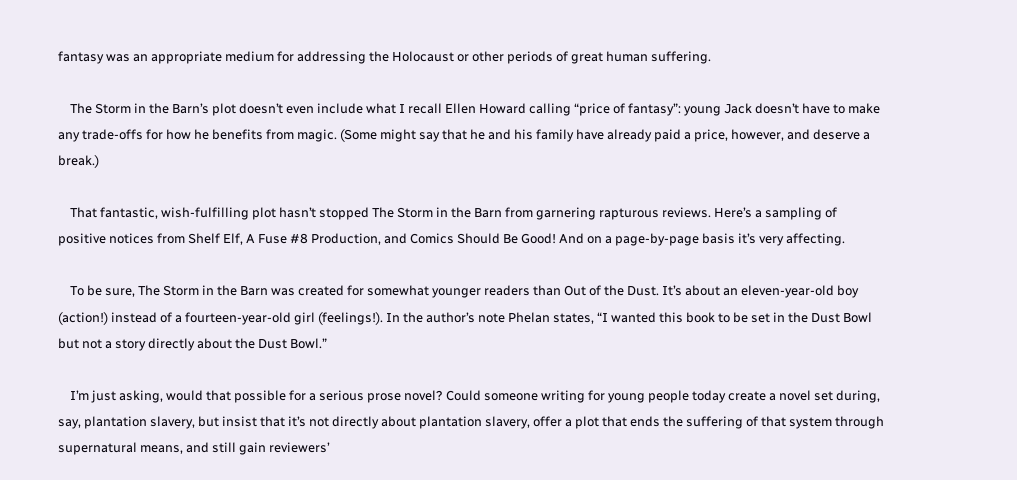fantasy was an appropriate medium for addressing the Holocaust or other periods of great human suffering.

    The Storm in the Barn’s plot doesn’t even include what I recall Ellen Howard calling “price of fantasy”: young Jack doesn’t have to make any trade-offs for how he benefits from magic. (Some might say that he and his family have already paid a price, however, and deserve a break.)

    That fantastic, wish-fulfilling plot hasn’t stopped The Storm in the Barn from garnering rapturous reviews. Here’s a sampling of positive notices from Shelf Elf, A Fuse #8 Production, and Comics Should Be Good! And on a page-by-page basis it’s very affecting.

    To be sure, The Storm in the Barn was created for somewhat younger readers than Out of the Dust. It’s about an eleven-year-old boy (action!) instead of a fourteen-year-old girl (feelings!). In the author’s note Phelan states, “I wanted this book to be set in the Dust Bowl but not a story directly about the Dust Bowl.”

    I’m just asking, would that possible for a serious prose novel? Could someone writing for young people today create a novel set during, say, plantation slavery, but insist that it’s not directly about plantation slavery, offer a plot that ends the suffering of that system through supernatural means, and still gain reviewers’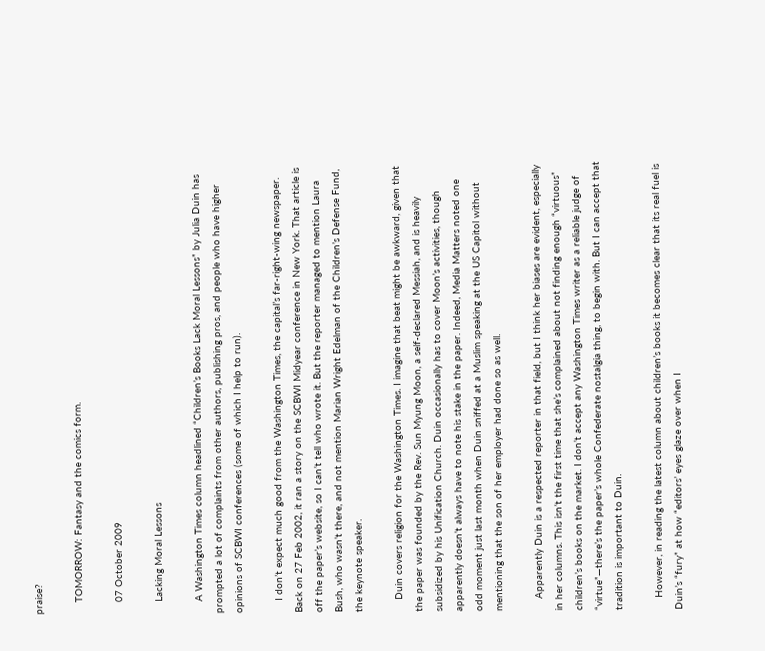praise?

    TOMORROW: Fantasy and the comics form.

    07 October 2009

    Lacking Moral Lessons

    A Washington Times column headlined “Children’s Books Lack Moral Lessons” by Julia Duin has prompted a lot of complaints from other authors, publishing pros, and people who have higher opinions of SCBWI conferences (some of which I help to run).

    I don’t expect much good from the Washington Times, the capital’s far-right-wing newspaper. Back on 27 Feb 2002, it ran a story on the SCBWI Midyear conference in New York. That article is off the paper’s website, so I can’t tell who wrote it. But the reporter managed to mention Laura Bush, who wasn’t there, and not mention Marian Wright Edelman of the Children’s Defense Fund, the keynote speaker.

    Duin covers religion for the Washington Times. I imagine that beat might be awkward, given that the paper was founded by the Rev. Sun Myung Moon, a self-declared Messiah, and is heavily subsidized by his Unification Church. Duin occasionally has to cover Moon’s activities, though apparently doesn’t always have to note his stake in the paper. Indeed, Media Matters noted one odd moment just last month when Duin sniffed at a Muslim speaking at the US Capitol without mentioning that the son of her employer had done so as well.

    Apparently Duin is a respected reporter in that field, but I think her biases are evident, especially in her columns. This isn’t the first time that she’s complained about not finding enough “virtuous” children’s books on the market. I don’t accept any Washington Times writer as a reliable judge of “virtue”—there’s the paper’s whole Confederate nostalgia thing, to begin with. But I can accept that tradition is important to Duin.

    However, in reading the latest column about children’s books it becomes clear that its real fuel is Duin’s “fury” at how “editors’ eyes glaze over when I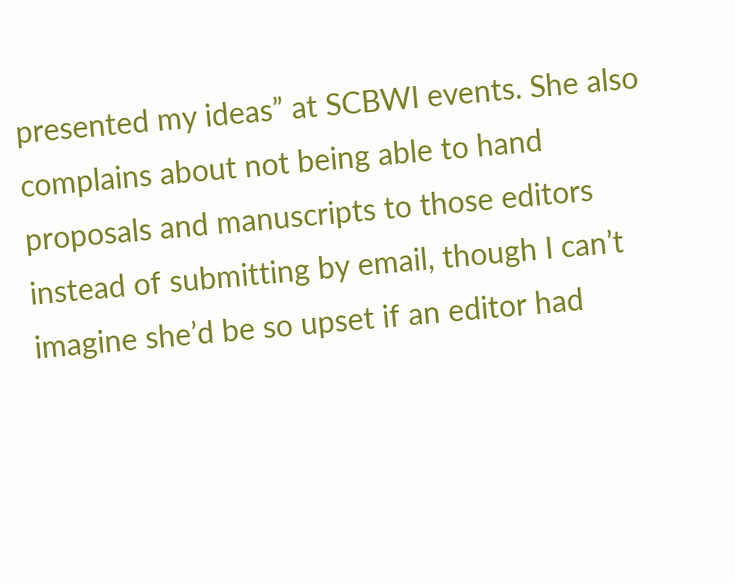presented my ideas” at SCBWI events. She also complains about not being able to hand proposals and manuscripts to those editors instead of submitting by email, though I can’t imagine she’d be so upset if an editor had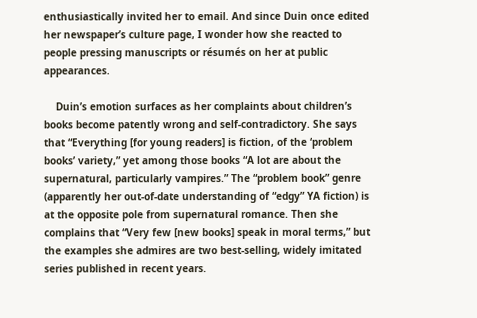enthusiastically invited her to email. And since Duin once edited her newspaper’s culture page, I wonder how she reacted to people pressing manuscripts or résumés on her at public appearances.

    Duin’s emotion surfaces as her complaints about children’s books become patently wrong and self-contradictory. She says that “Everything [for young readers] is fiction, of the ‘problem books’ variety,” yet among those books “A lot are about the supernatural, particularly vampires.” The “problem book” genre (apparently her out-of-date understanding of “edgy” YA fiction) is at the opposite pole from supernatural romance. Then she complains that “Very few [new books] speak in moral terms,” but the examples she admires are two best-selling, widely imitated series published in recent years.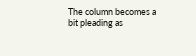The column becomes a bit pleading as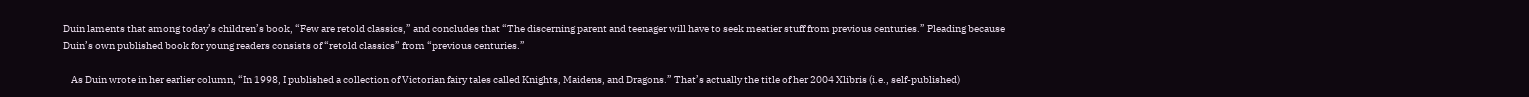Duin laments that among today’s children’s book, “Few are retold classics,” and concludes that “The discerning parent and teenager will have to seek meatier stuff from previous centuries.” Pleading because Duin’s own published book for young readers consists of “retold classics” from “previous centuries.”

    As Duin wrote in her earlier column, “In 1998, I published a collection of Victorian fairy tales called Knights, Maidens, and Dragons.” That’s actually the title of her 2004 Xlibris (i.e., self-published)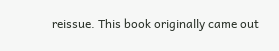reissue. This book originally came out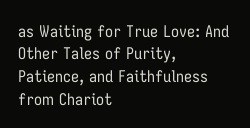as Waiting for True Love: And Other Tales of Purity, Patience, and Faithfulness from Chariot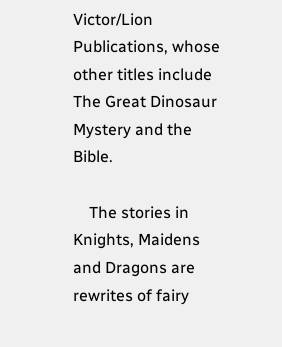Victor/Lion Publications, whose other titles include The Great Dinosaur Mystery and the Bible.

    The stories in Knights, Maidens and Dragons are rewrites of fairy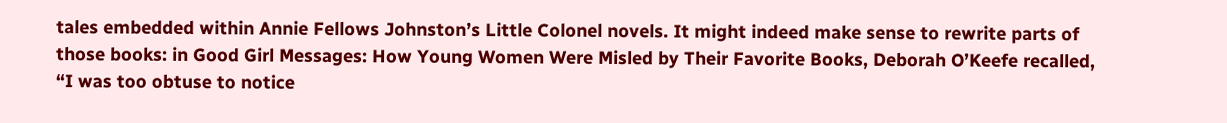tales embedded within Annie Fellows Johnston’s Little Colonel novels. It might indeed make sense to rewrite parts of those books: in Good Girl Messages: How Young Women Were Misled by Their Favorite Books, Deborah O’Keefe recalled, “I was too obtuse to notice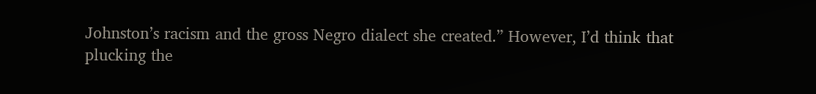Johnston’s racism and the gross Negro dialect she created.” However, I’d think that plucking the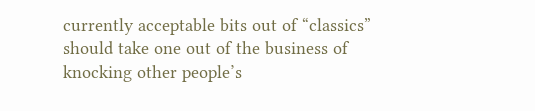currently acceptable bits out of “classics” should take one out of the business of knocking other people’s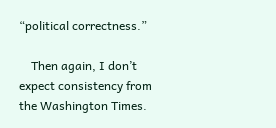“political correctness.”

    Then again, I don’t expect consistency from the Washington Times.